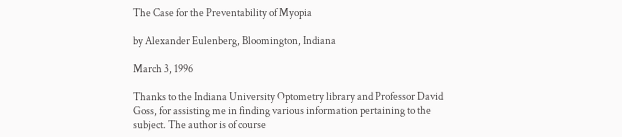The Case for the Preventability of Myopia

by Alexander Eulenberg, Bloomington, Indiana

March 3, 1996

Thanks to the Indiana University Optometry library and Professor David Goss, for assisting me in finding various information pertaining to the subject. The author is of course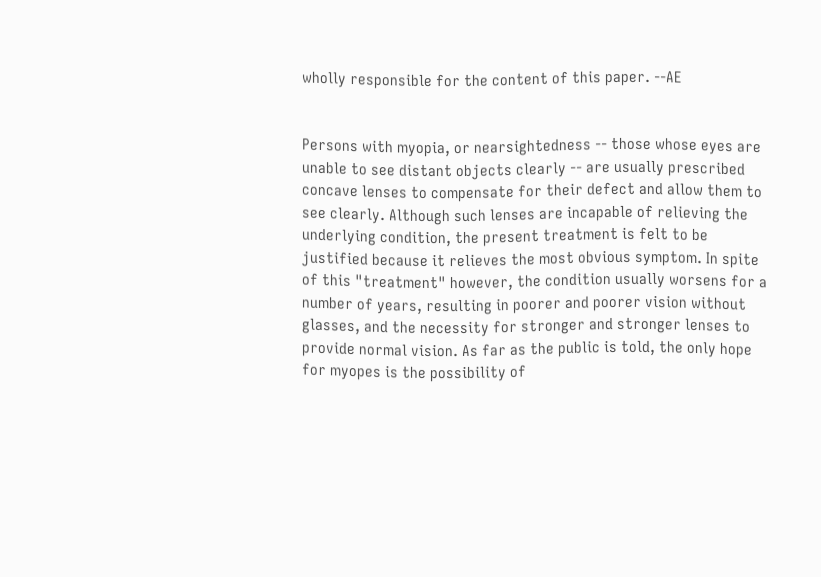wholly responsible for the content of this paper. --AE


Persons with myopia, or nearsightedness -- those whose eyes are unable to see distant objects clearly -- are usually prescribed concave lenses to compensate for their defect and allow them to see clearly. Although such lenses are incapable of relieving the underlying condition, the present treatment is felt to be justified because it relieves the most obvious symptom. In spite of this "treatment" however, the condition usually worsens for a number of years, resulting in poorer and poorer vision without glasses, and the necessity for stronger and stronger lenses to provide normal vision. As far as the public is told, the only hope for myopes is the possibility of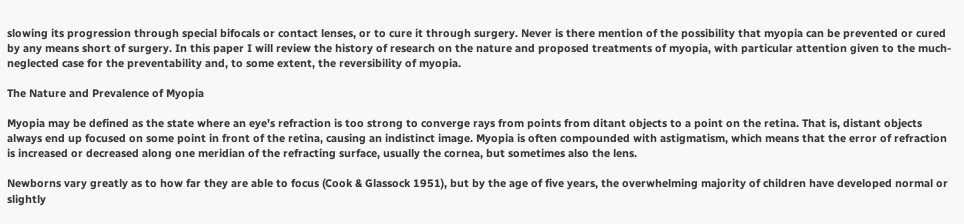slowing its progression through special bifocals or contact lenses, or to cure it through surgery. Never is there mention of the possibility that myopia can be prevented or cured by any means short of surgery. In this paper I will review the history of research on the nature and proposed treatments of myopia, with particular attention given to the much-neglected case for the preventability and, to some extent, the reversibility of myopia.

The Nature and Prevalence of Myopia

Myopia may be defined as the state where an eye's refraction is too strong to converge rays from points from ditant objects to a point on the retina. That is, distant objects always end up focused on some point in front of the retina, causing an indistinct image. Myopia is often compounded with astigmatism, which means that the error of refraction is increased or decreased along one meridian of the refracting surface, usually the cornea, but sometimes also the lens.

Newborns vary greatly as to how far they are able to focus (Cook & Glassock 1951), but by the age of five years, the overwhelming majority of children have developed normal or slightly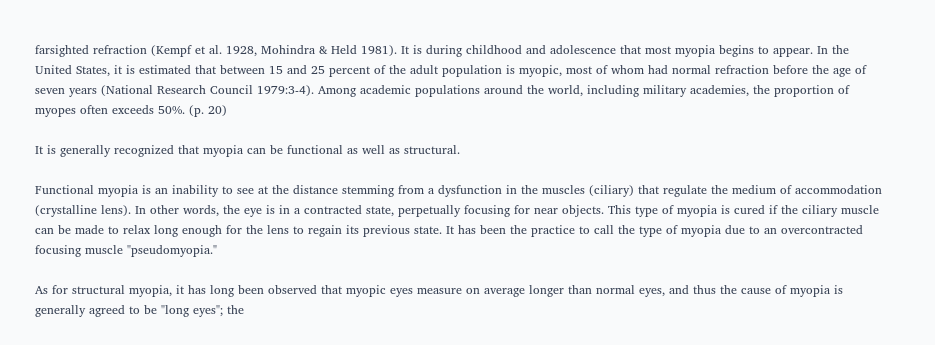farsighted refraction (Kempf et al. 1928, Mohindra & Held 1981). It is during childhood and adolescence that most myopia begins to appear. In the United States, it is estimated that between 15 and 25 percent of the adult population is myopic, most of whom had normal refraction before the age of seven years (National Research Council 1979:3-4). Among academic populations around the world, including military academies, the proportion of myopes often exceeds 50%. (p. 20)

It is generally recognized that myopia can be functional as well as structural.

Functional myopia is an inability to see at the distance stemming from a dysfunction in the muscles (ciliary) that regulate the medium of accommodation (crystalline lens). In other words, the eye is in a contracted state, perpetually focusing for near objects. This type of myopia is cured if the ciliary muscle can be made to relax long enough for the lens to regain its previous state. It has been the practice to call the type of myopia due to an overcontracted focusing muscle "pseudomyopia."

As for structural myopia, it has long been observed that myopic eyes measure on average longer than normal eyes, and thus the cause of myopia is generally agreed to be "long eyes"; the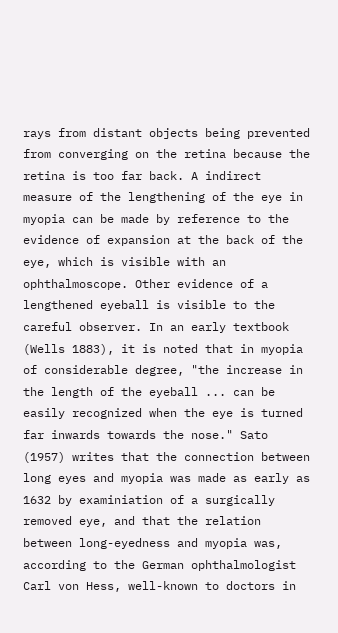rays from distant objects being prevented from converging on the retina because the retina is too far back. A indirect measure of the lengthening of the eye in myopia can be made by reference to the evidence of expansion at the back of the eye, which is visible with an ophthalmoscope. Other evidence of a lengthened eyeball is visible to the careful observer. In an early textbook (Wells 1883), it is noted that in myopia of considerable degree, "the increase in the length of the eyeball ... can be easily recognized when the eye is turned far inwards towards the nose." Sato (1957) writes that the connection between long eyes and myopia was made as early as 1632 by examiniation of a surgically removed eye, and that the relation between long-eyedness and myopia was, according to the German ophthalmologist Carl von Hess, well-known to doctors in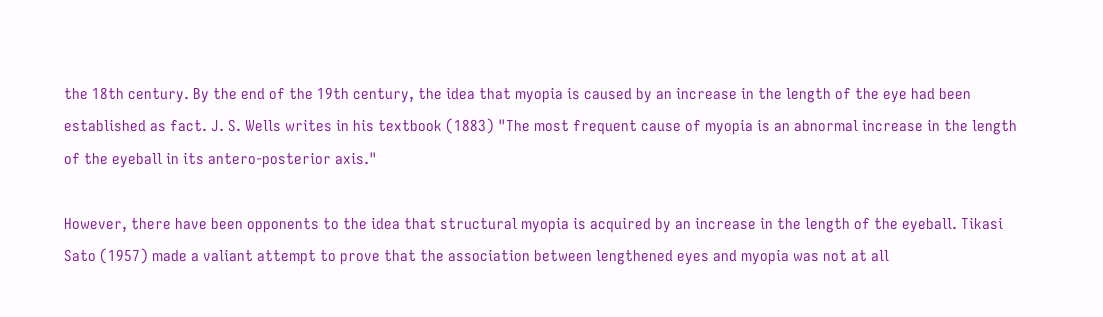the 18th century. By the end of the 19th century, the idea that myopia is caused by an increase in the length of the eye had been established as fact. J. S. Wells writes in his textbook (1883) "The most frequent cause of myopia is an abnormal increase in the length of the eyeball in its antero-posterior axis."

However, there have been opponents to the idea that structural myopia is acquired by an increase in the length of the eyeball. Tikasi Sato (1957) made a valiant attempt to prove that the association between lengthened eyes and myopia was not at all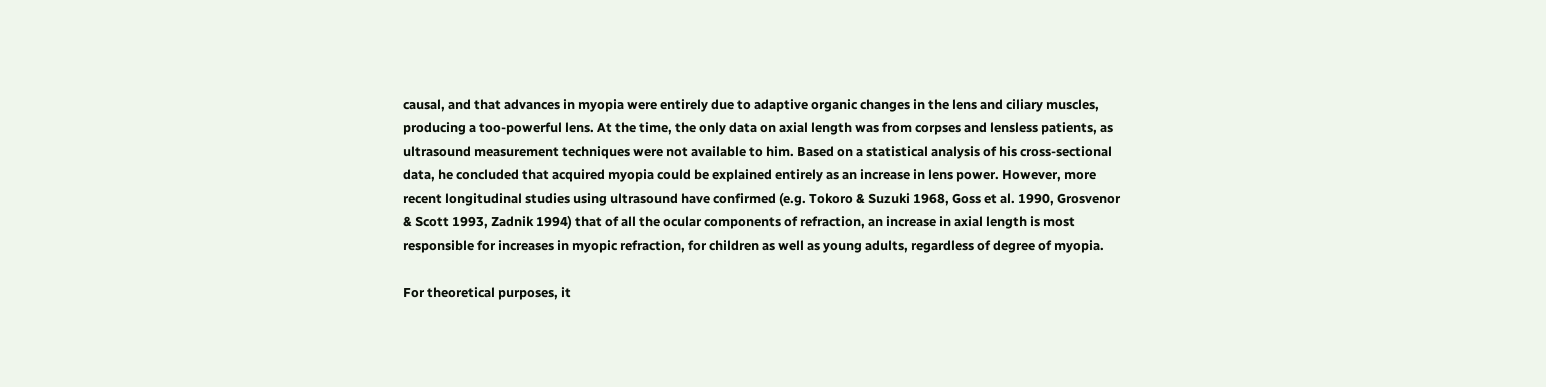causal, and that advances in myopia were entirely due to adaptive organic changes in the lens and ciliary muscles, producing a too-powerful lens. At the time, the only data on axial length was from corpses and lensless patients, as ultrasound measurement techniques were not available to him. Based on a statistical analysis of his cross-sectional data, he concluded that acquired myopia could be explained entirely as an increase in lens power. However, more recent longitudinal studies using ultrasound have confirmed (e.g. Tokoro & Suzuki 1968, Goss et al. 1990, Grosvenor & Scott 1993, Zadnik 1994) that of all the ocular components of refraction, an increase in axial length is most responsible for increases in myopic refraction, for children as well as young adults, regardless of degree of myopia.

For theoretical purposes, it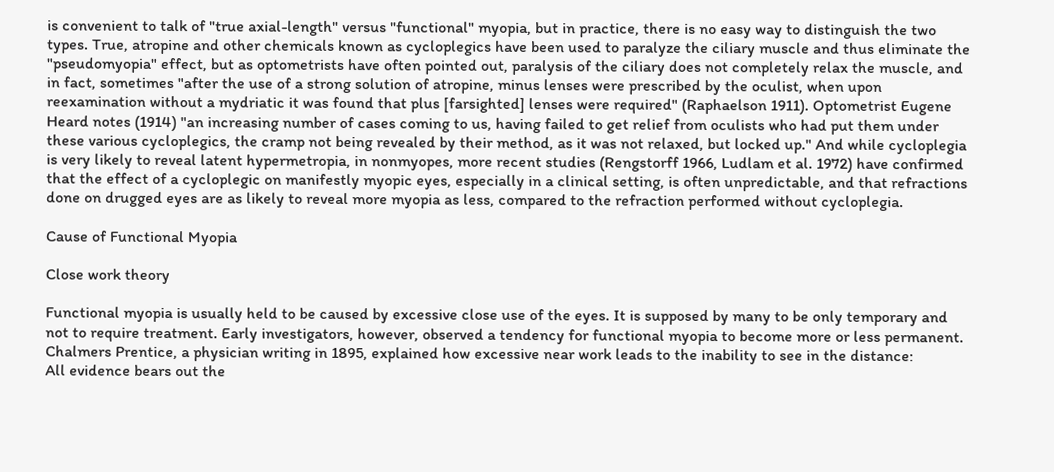is convenient to talk of "true axial-length" versus "functional" myopia, but in practice, there is no easy way to distinguish the two types. True, atropine and other chemicals known as cycloplegics have been used to paralyze the ciliary muscle and thus eliminate the "pseudomyopia" effect, but as optometrists have often pointed out, paralysis of the ciliary does not completely relax the muscle, and in fact, sometimes "after the use of a strong solution of atropine, minus lenses were prescribed by the oculist, when upon reexamination without a mydriatic it was found that plus [farsighted] lenses were required" (Raphaelson 1911). Optometrist Eugene Heard notes (1914) "an increasing number of cases coming to us, having failed to get relief from oculists who had put them under these various cycloplegics, the cramp not being revealed by their method, as it was not relaxed, but locked up." And while cycloplegia is very likely to reveal latent hypermetropia, in nonmyopes, more recent studies (Rengstorff 1966, Ludlam et al. 1972) have confirmed that the effect of a cycloplegic on manifestly myopic eyes, especially in a clinical setting, is often unpredictable, and that refractions done on drugged eyes are as likely to reveal more myopia as less, compared to the refraction performed without cycloplegia.

Cause of Functional Myopia

Close work theory

Functional myopia is usually held to be caused by excessive close use of the eyes. It is supposed by many to be only temporary and not to require treatment. Early investigators, however, observed a tendency for functional myopia to become more or less permanent. Chalmers Prentice, a physician writing in 1895, explained how excessive near work leads to the inability to see in the distance:
All evidence bears out the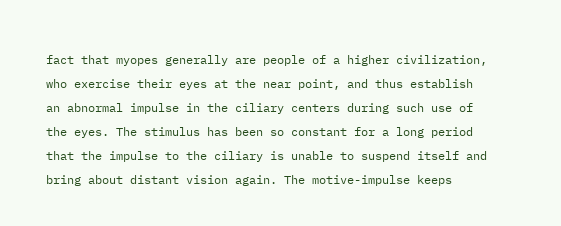fact that myopes generally are people of a higher civilization, who exercise their eyes at the near point, and thus establish an abnormal impulse in the ciliary centers during such use of the eyes. The stimulus has been so constant for a long period that the impulse to the ciliary is unable to suspend itself and bring about distant vision again. The motive-impulse keeps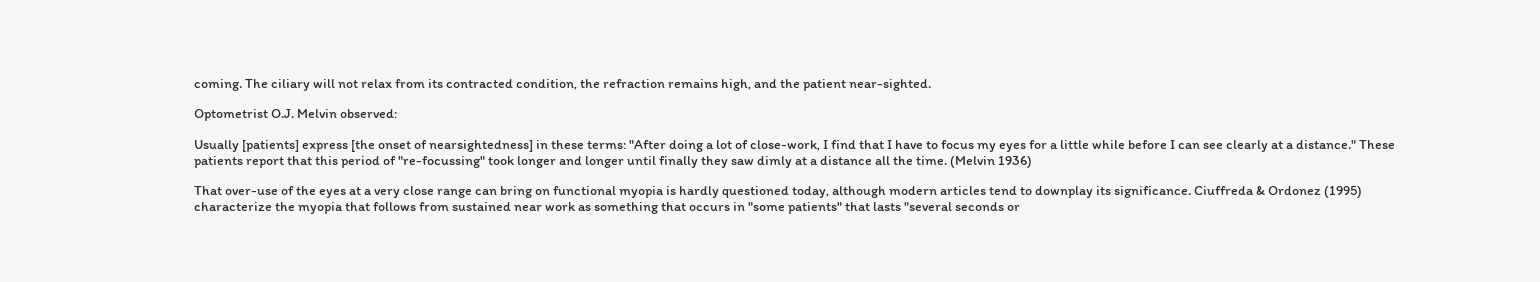coming. The ciliary will not relax from its contracted condition, the refraction remains high, and the patient near-sighted.

Optometrist O.J. Melvin observed:

Usually [patients] express [the onset of nearsightedness] in these terms: "After doing a lot of close-work, I find that I have to focus my eyes for a little while before I can see clearly at a distance." These patients report that this period of "re-focussing" took longer and longer until finally they saw dimly at a distance all the time. (Melvin 1936)

That over-use of the eyes at a very close range can bring on functional myopia is hardly questioned today, although modern articles tend to downplay its significance. Ciuffreda & Ordonez (1995) characterize the myopia that follows from sustained near work as something that occurs in "some patients" that lasts "several seconds or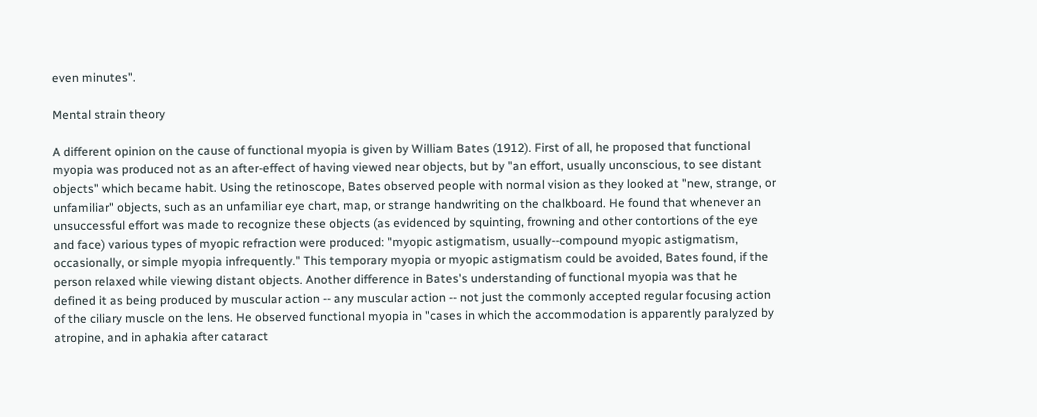even minutes".

Mental strain theory

A different opinion on the cause of functional myopia is given by William Bates (1912). First of all, he proposed that functional myopia was produced not as an after-effect of having viewed near objects, but by "an effort, usually unconscious, to see distant objects" which became habit. Using the retinoscope, Bates observed people with normal vision as they looked at "new, strange, or unfamiliar" objects, such as an unfamiliar eye chart, map, or strange handwriting on the chalkboard. He found that whenever an unsuccessful effort was made to recognize these objects (as evidenced by squinting, frowning and other contortions of the eye and face) various types of myopic refraction were produced: "myopic astigmatism, usually--compound myopic astigmatism, occasionally, or simple myopia infrequently." This temporary myopia or myopic astigmatism could be avoided, Bates found, if the person relaxed while viewing distant objects. Another difference in Bates's understanding of functional myopia was that he defined it as being produced by muscular action -- any muscular action -- not just the commonly accepted regular focusing action of the ciliary muscle on the lens. He observed functional myopia in "cases in which the accommodation is apparently paralyzed by atropine, and in aphakia after cataract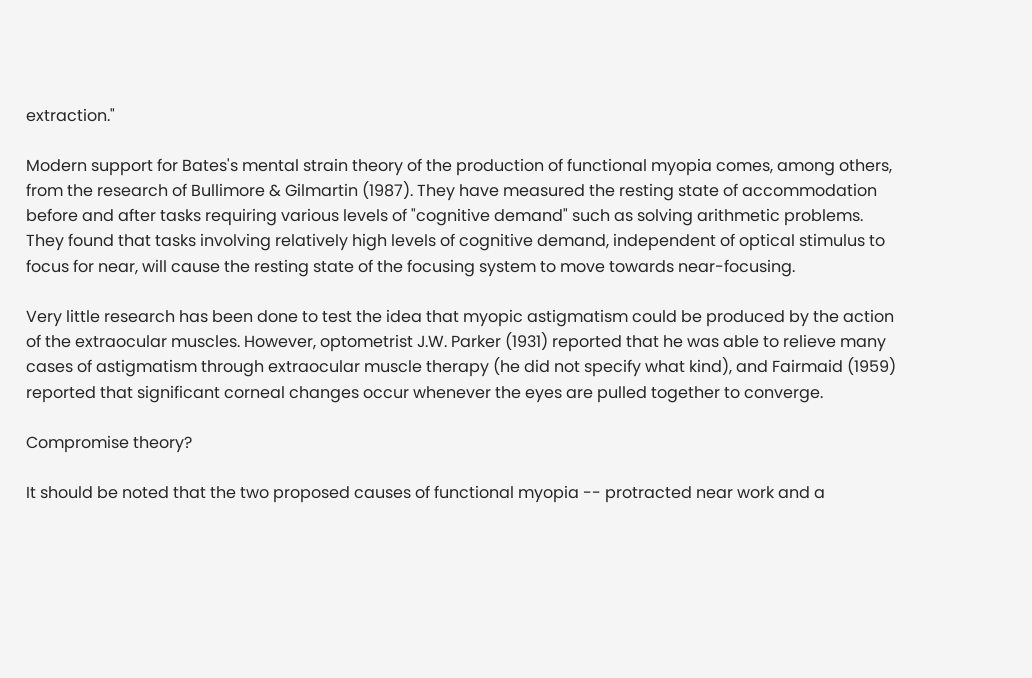extraction."

Modern support for Bates's mental strain theory of the production of functional myopia comes, among others, from the research of Bullimore & Gilmartin (1987). They have measured the resting state of accommodation before and after tasks requiring various levels of "cognitive demand" such as solving arithmetic problems. They found that tasks involving relatively high levels of cognitive demand, independent of optical stimulus to focus for near, will cause the resting state of the focusing system to move towards near-focusing.

Very little research has been done to test the idea that myopic astigmatism could be produced by the action of the extraocular muscles. However, optometrist J.W. Parker (1931) reported that he was able to relieve many cases of astigmatism through extraocular muscle therapy (he did not specify what kind), and Fairmaid (1959) reported that significant corneal changes occur whenever the eyes are pulled together to converge.

Compromise theory?

It should be noted that the two proposed causes of functional myopia -- protracted near work and a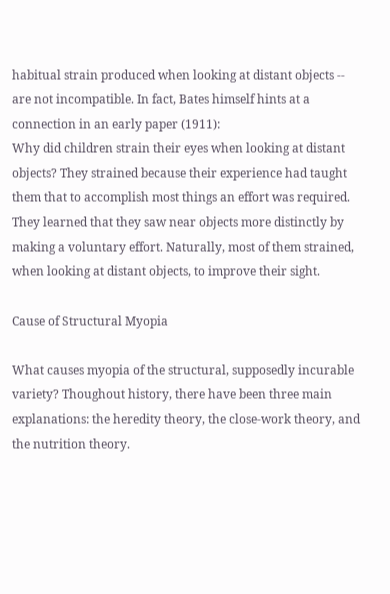habitual strain produced when looking at distant objects -- are not incompatible. In fact, Bates himself hints at a connection in an early paper (1911):
Why did children strain their eyes when looking at distant objects? They strained because their experience had taught them that to accomplish most things an effort was required. They learned that they saw near objects more distinctly by making a voluntary effort. Naturally, most of them strained, when looking at distant objects, to improve their sight.

Cause of Structural Myopia

What causes myopia of the structural, supposedly incurable variety? Thoughout history, there have been three main explanations: the heredity theory, the close-work theory, and the nutrition theory.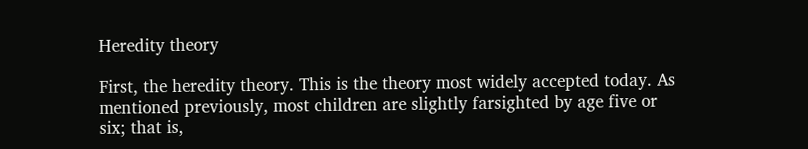Heredity theory

First, the heredity theory. This is the theory most widely accepted today. As mentioned previously, most children are slightly farsighted by age five or six; that is,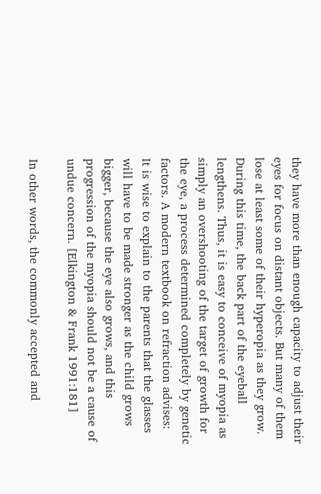they have more than enough capacity to adjust their eyes for focus on distant objects. But many of them lose at least some of their hyperopia as they grow. During this time, the back part of the eyeball lengthens. Thus, it is easy to conceive of myopia as simply an overshooting of the target of growth for the eye, a process determined completely by genetic factors. A modern textbook on refraction advises:
It is wise to explain to the parents that the glasses will have to be made stronger as the child grows bigger, because the eye also grows, and this progression of the myopia should not be a cause of undue concern. [Elkington & Frank 1991:181]

In other words, the commonly accepted and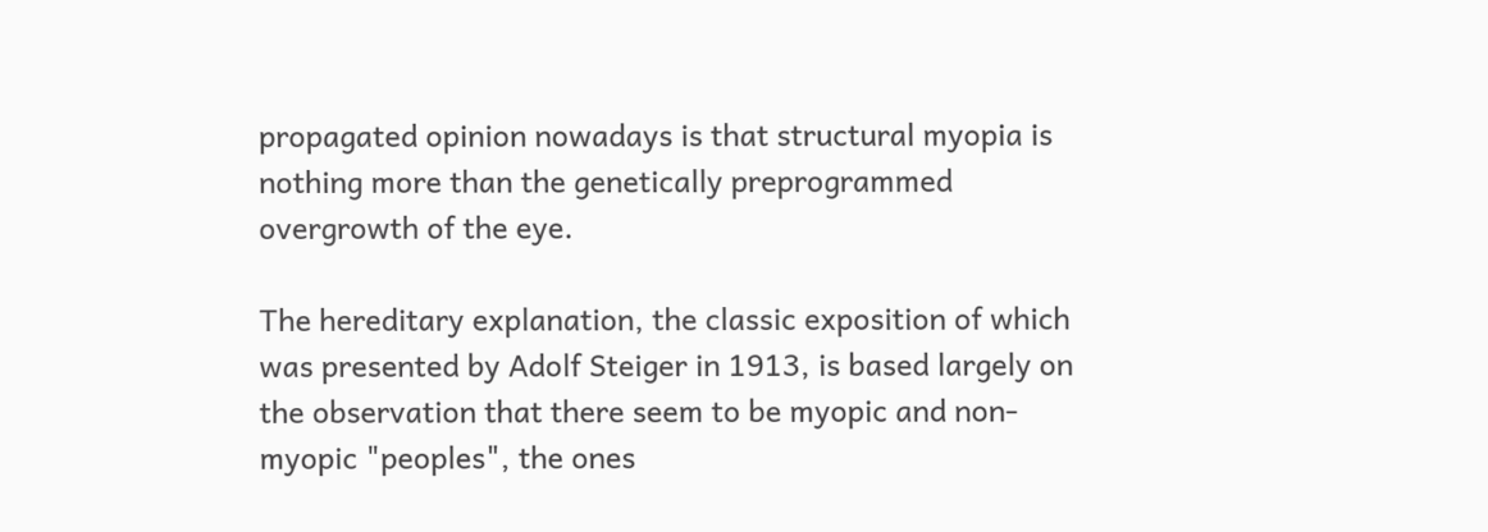propagated opinion nowadays is that structural myopia is nothing more than the genetically preprogrammed overgrowth of the eye.

The hereditary explanation, the classic exposition of which was presented by Adolf Steiger in 1913, is based largely on the observation that there seem to be myopic and non-myopic "peoples", the ones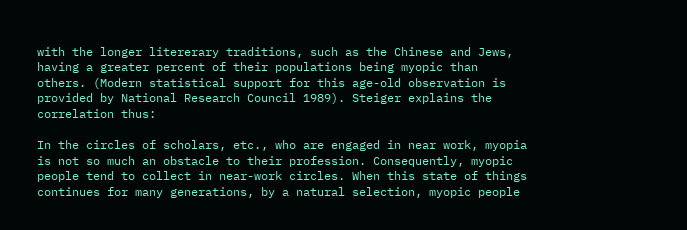with the longer litererary traditions, such as the Chinese and Jews, having a greater percent of their populations being myopic than others. (Modern statistical support for this age-old observation is provided by National Research Council 1989). Steiger explains the correlation thus:

In the circles of scholars, etc., who are engaged in near work, myopia is not so much an obstacle to their profession. Consequently, myopic people tend to collect in near-work circles. When this state of things continues for many generations, by a natural selection, myopic people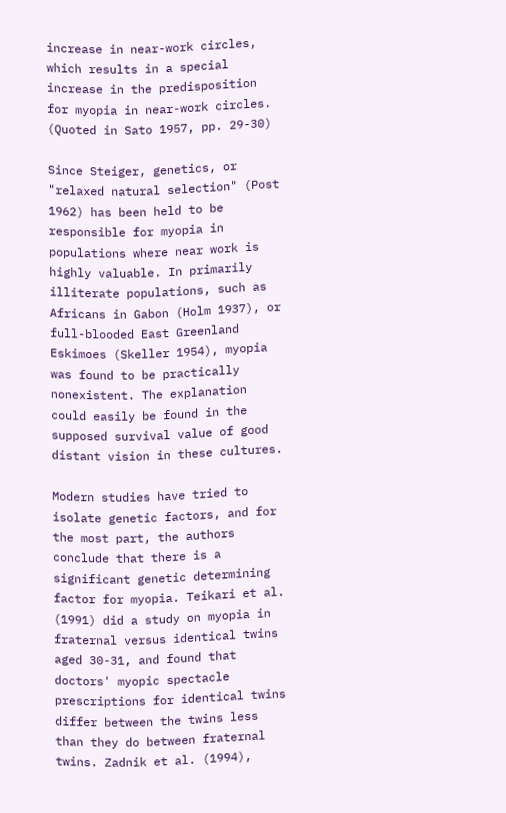increase in near-work circles, which results in a special increase in the predisposition for myopia in near-work circles. (Quoted in Sato 1957, pp. 29-30)

Since Steiger, genetics, or "relaxed natural selection" (Post 1962) has been held to be responsible for myopia in populations where near work is highly valuable. In primarily illiterate populations, such as Africans in Gabon (Holm 1937), or full-blooded East Greenland Eskimoes (Skeller 1954), myopia was found to be practically nonexistent. The explanation could easily be found in the supposed survival value of good distant vision in these cultures.

Modern studies have tried to isolate genetic factors, and for the most part, the authors conclude that there is a significant genetic determining factor for myopia. Teikari et al. (1991) did a study on myopia in fraternal versus identical twins aged 30-31, and found that doctors' myopic spectacle prescriptions for identical twins differ between the twins less than they do between fraternal twins. Zadnik et al. (1994),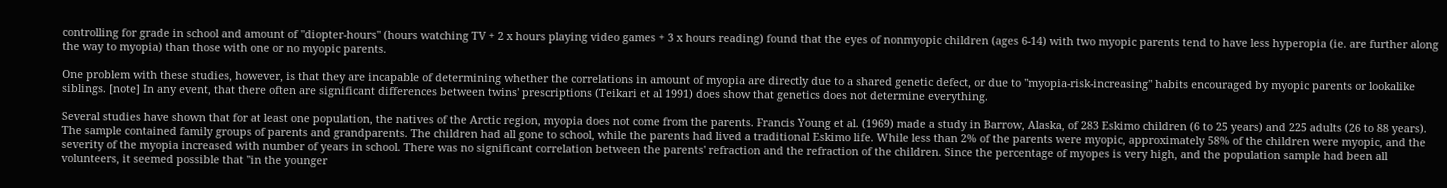controlling for grade in school and amount of "diopter-hours" (hours watching TV + 2 x hours playing video games + 3 x hours reading) found that the eyes of nonmyopic children (ages 6-14) with two myopic parents tend to have less hyperopia (ie. are further along the way to myopia) than those with one or no myopic parents.

One problem with these studies, however, is that they are incapable of determining whether the correlations in amount of myopia are directly due to a shared genetic defect, or due to "myopia-risk-increasing" habits encouraged by myopic parents or lookalike siblings. [note] In any event, that there often are significant differences between twins' prescriptions (Teikari et al 1991) does show that genetics does not determine everything.

Several studies have shown that for at least one population, the natives of the Arctic region, myopia does not come from the parents. Francis Young et al. (1969) made a study in Barrow, Alaska, of 283 Eskimo children (6 to 25 years) and 225 adults (26 to 88 years). The sample contained family groups of parents and grandparents. The children had all gone to school, while the parents had lived a traditional Eskimo life. While less than 2% of the parents were myopic, approximately 58% of the children were myopic, and the severity of the myopia increased with number of years in school. There was no significant correlation between the parents' refraction and the refraction of the children. Since the percentage of myopes is very high, and the population sample had been all volunteers, it seemed possible that "in the younger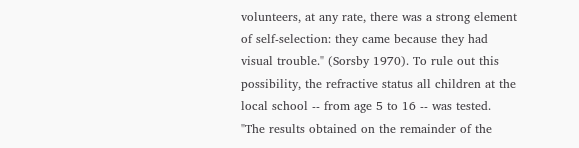volunteers, at any rate, there was a strong element of self-selection: they came because they had visual trouble." (Sorsby 1970). To rule out this possibility, the refractive status all children at the local school -- from age 5 to 16 -- was tested. "The results obtained on the remainder of the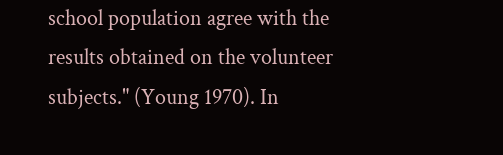school population agree with the results obtained on the volunteer subjects." (Young 1970). In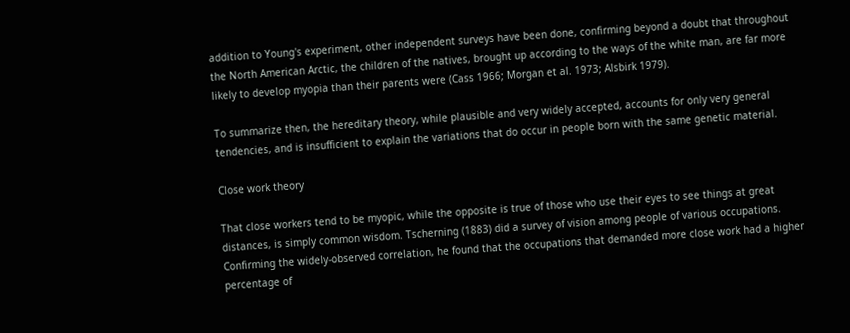addition to Young's experiment, other independent surveys have been done, confirming beyond a doubt that throughout the North American Arctic, the children of the natives, brought up according to the ways of the white man, are far more likely to develop myopia than their parents were (Cass 1966; Morgan et al. 1973; Alsbirk 1979).

To summarize then, the hereditary theory, while plausible and very widely accepted, accounts for only very general tendencies, and is insufficient to explain the variations that do occur in people born with the same genetic material.

Close work theory

That close workers tend to be myopic, while the opposite is true of those who use their eyes to see things at great distances, is simply common wisdom. Tscherning (1883) did a survey of vision among people of various occupations. Confirming the widely-observed correlation, he found that the occupations that demanded more close work had a higher percentage of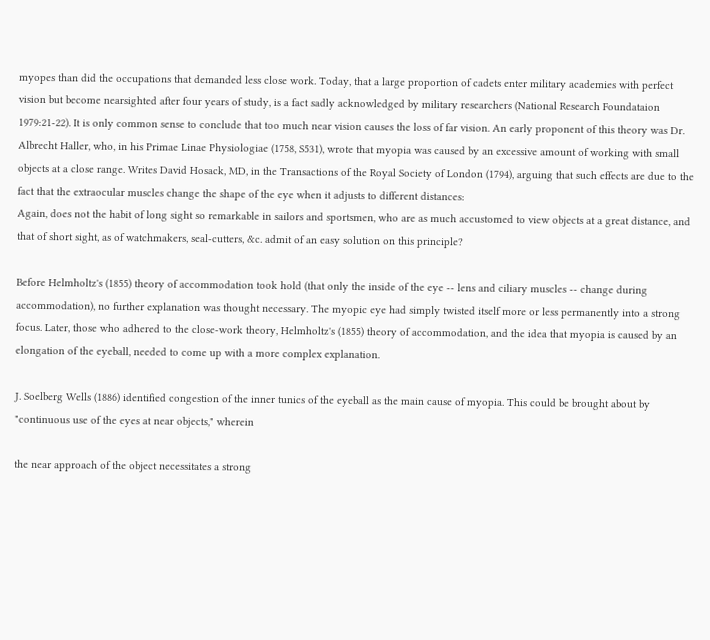myopes than did the occupations that demanded less close work. Today, that a large proportion of cadets enter military academies with perfect vision but become nearsighted after four years of study, is a fact sadly acknowledged by military researchers (National Research Foundataion 1979:21-22). It is only common sense to conclude that too much near vision causes the loss of far vision. An early proponent of this theory was Dr. Albrecht Haller, who, in his Primae Linae Physiologiae (1758, S531), wrote that myopia was caused by an excessive amount of working with small objects at a close range. Writes David Hosack, MD, in the Transactions of the Royal Society of London (1794), arguing that such effects are due to the fact that the extraocular muscles change the shape of the eye when it adjusts to different distances:
Again, does not the habit of long sight so remarkable in sailors and sportsmen, who are as much accustomed to view objects at a great distance, and that of short sight, as of watchmakers, seal-cutters, &c. admit of an easy solution on this principle?

Before Helmholtz's (1855) theory of accommodation took hold (that only the inside of the eye -- lens and ciliary muscles -- change during accommodation), no further explanation was thought necessary. The myopic eye had simply twisted itself more or less permanently into a strong focus. Later, those who adhered to the close-work theory, Helmholtz's (1855) theory of accommodation, and the idea that myopia is caused by an elongation of the eyeball, needed to come up with a more complex explanation.

J. Soelberg Wells (1886) identified congestion of the inner tunics of the eyeball as the main cause of myopia. This could be brought about by "continuous use of the eyes at near objects," wherein

the near approach of the object necessitates a strong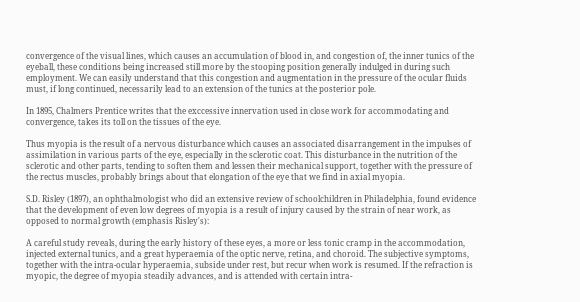convergence of the visual lines, which causes an accumulation of blood in, and congestion of, the inner tunics of the eyeball, these conditions being increased still more by the stooping position generally indulged in during such employment. We can easily understand that this congestion and augmentation in the pressure of the ocular fluids must, if long continued, necessarily lead to an extension of the tunics at the posterior pole.

In 1895, Chalmers Prentice writes that the exccessive innervation used in close work for accommodating and convergence, takes its toll on the tissues of the eye.

Thus myopia is the result of a nervous disturbance which causes an associated disarrangement in the impulses of assimilation in various parts of the eye, especially in the sclerotic coat. This disturbance in the nutrition of the sclerotic and other parts, tending to soften them and lessen their mechanical support, together with the pressure of the rectus muscles, probably brings about that elongation of the eye that we find in axial myopia.

S.D. Risley (1897), an ophthalmologist who did an extensive review of schoolchildren in Philadelphia, found evidence that the development of even low degrees of myopia is a result of injury caused by the strain of near work, as opposed to normal growth (emphasis Risley's):

A careful study reveals, during the early history of these eyes, a more or less tonic cramp in the accommodation, injected external tunics, and a great hyperaemia of the optic nerve, retina, and choroid. The subjective symptoms, together with the intra-ocular hyperaemia, subside under rest, but recur when work is resumed. If the refraction is myopic, the degree of myopia steadily advances, and is attended with certain intra-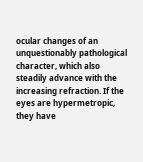ocular changes of an unquestionably pathological character, which also steadily advance with the increasing refraction. If the eyes are hypermetropic, they have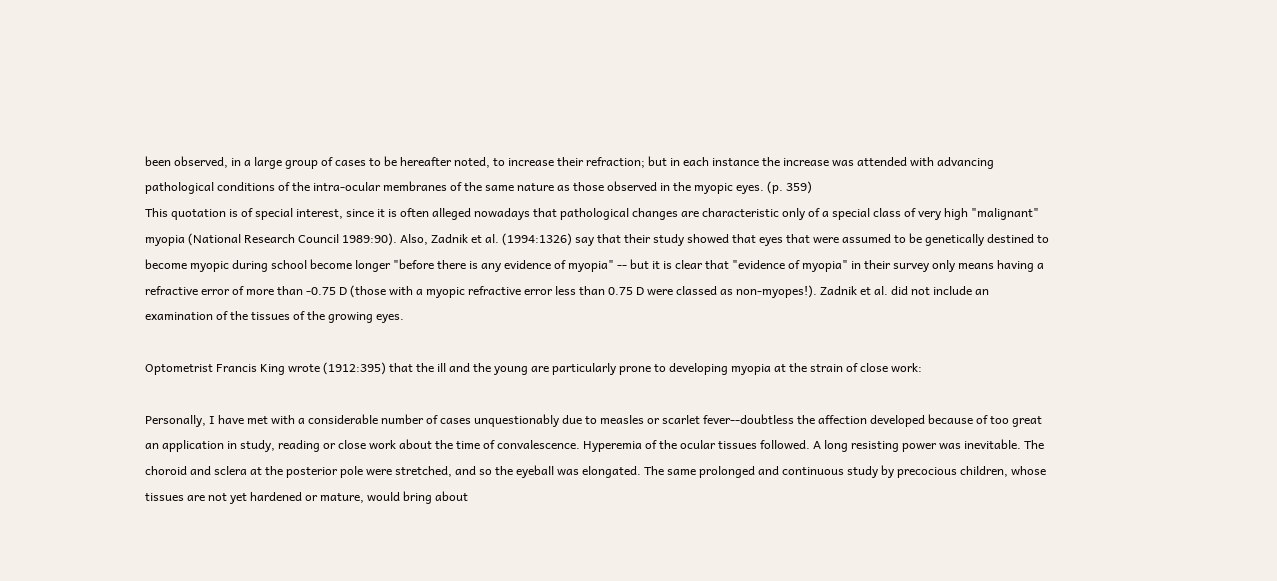been observed, in a large group of cases to be hereafter noted, to increase their refraction; but in each instance the increase was attended with advancing pathological conditions of the intra-ocular membranes of the same nature as those observed in the myopic eyes. (p. 359)
This quotation is of special interest, since it is often alleged nowadays that pathological changes are characteristic only of a special class of very high "malignant" myopia (National Research Council 1989:90). Also, Zadnik et al. (1994:1326) say that their study showed that eyes that were assumed to be genetically destined to become myopic during school become longer "before there is any evidence of myopia" -- but it is clear that "evidence of myopia" in their survey only means having a refractive error of more than -0.75 D (those with a myopic refractive error less than 0.75 D were classed as non-myopes!). Zadnik et al. did not include an examination of the tissues of the growing eyes.

Optometrist Francis King wrote (1912:395) that the ill and the young are particularly prone to developing myopia at the strain of close work:

Personally, I have met with a considerable number of cases unquestionably due to measles or scarlet fever--doubtless the affection developed because of too great an application in study, reading or close work about the time of convalescence. Hyperemia of the ocular tissues followed. A long resisting power was inevitable. The choroid and sclera at the posterior pole were stretched, and so the eyeball was elongated. The same prolonged and continuous study by precocious children, whose tissues are not yet hardened or mature, would bring about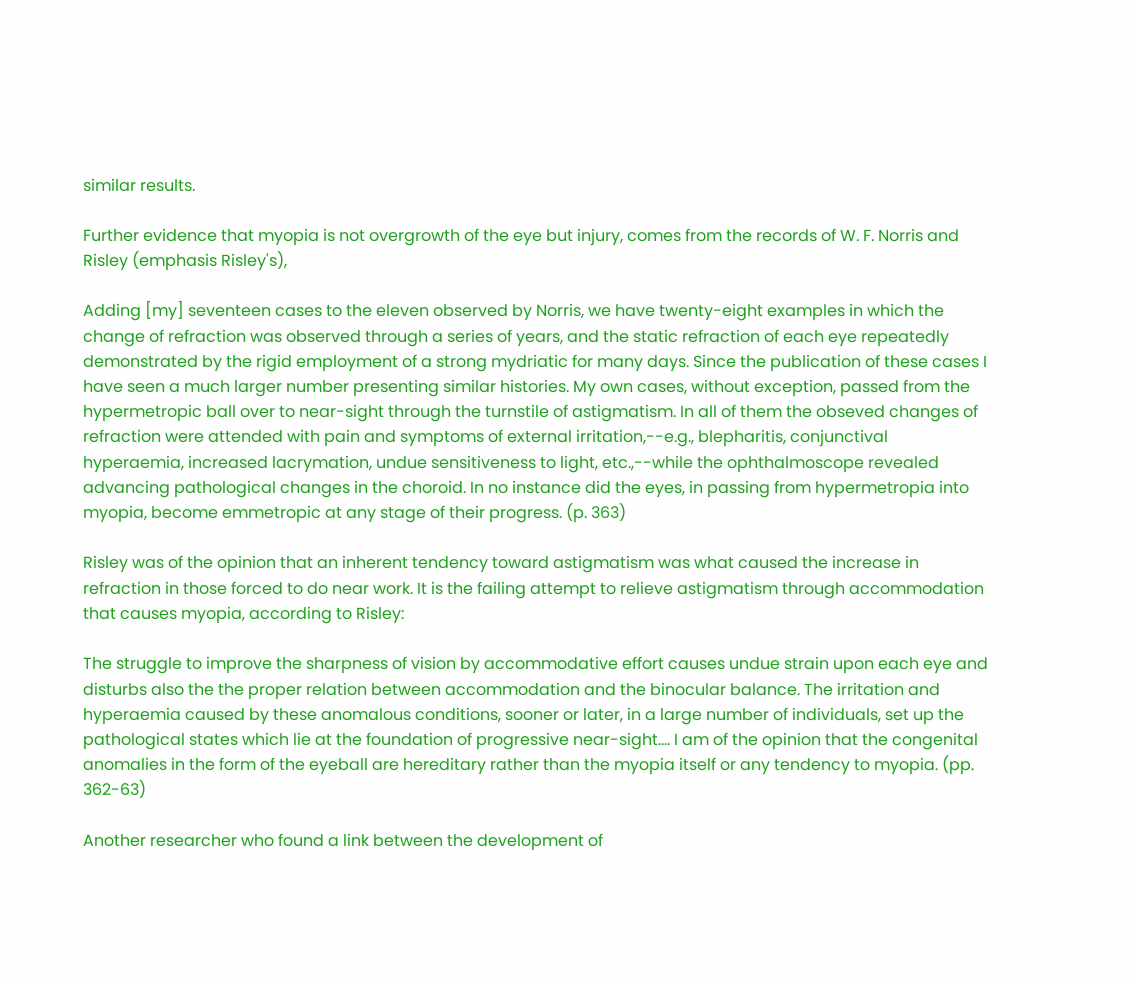similar results.

Further evidence that myopia is not overgrowth of the eye but injury, comes from the records of W. F. Norris and Risley (emphasis Risley's),

Adding [my] seventeen cases to the eleven observed by Norris, we have twenty-eight examples in which the change of refraction was observed through a series of years, and the static refraction of each eye repeatedly demonstrated by the rigid employment of a strong mydriatic for many days. Since the publication of these cases I have seen a much larger number presenting similar histories. My own cases, without exception, passed from the hypermetropic ball over to near-sight through the turnstile of astigmatism. In all of them the obseved changes of refraction were attended with pain and symptoms of external irritation,--e.g., blepharitis, conjunctival hyperaemia, increased lacrymation, undue sensitiveness to light, etc.,--while the ophthalmoscope revealed advancing pathological changes in the choroid. In no instance did the eyes, in passing from hypermetropia into myopia, become emmetropic at any stage of their progress. (p. 363)

Risley was of the opinion that an inherent tendency toward astigmatism was what caused the increase in refraction in those forced to do near work. It is the failing attempt to relieve astigmatism through accommodation that causes myopia, according to Risley:

The struggle to improve the sharpness of vision by accommodative effort causes undue strain upon each eye and disturbs also the the proper relation between accommodation and the binocular balance. The irritation and hyperaemia caused by these anomalous conditions, sooner or later, in a large number of individuals, set up the pathological states which lie at the foundation of progressive near-sight.... I am of the opinion that the congenital anomalies in the form of the eyeball are hereditary rather than the myopia itself or any tendency to myopia. (pp. 362-63)

Another researcher who found a link between the development of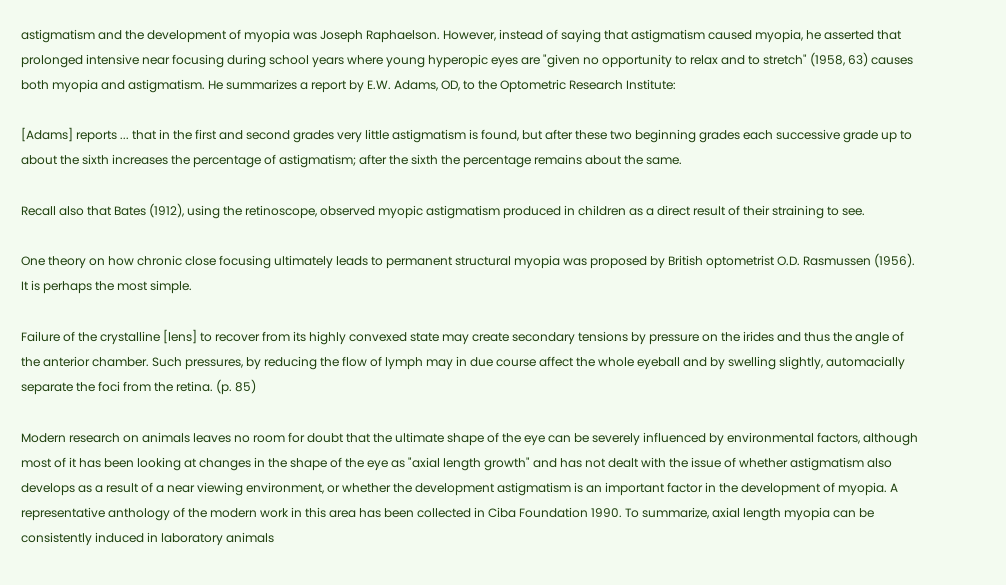astigmatism and the development of myopia was Joseph Raphaelson. However, instead of saying that astigmatism caused myopia, he asserted that prolonged intensive near focusing during school years where young hyperopic eyes are "given no opportunity to relax and to stretch" (1958, 63) causes both myopia and astigmatism. He summarizes a report by E.W. Adams, OD, to the Optometric Research Institute:

[Adams] reports ... that in the first and second grades very little astigmatism is found, but after these two beginning grades each successive grade up to about the sixth increases the percentage of astigmatism; after the sixth the percentage remains about the same.

Recall also that Bates (1912), using the retinoscope, observed myopic astigmatism produced in children as a direct result of their straining to see.

One theory on how chronic close focusing ultimately leads to permanent structural myopia was proposed by British optometrist O.D. Rasmussen (1956). It is perhaps the most simple.

Failure of the crystalline [lens] to recover from its highly convexed state may create secondary tensions by pressure on the irides and thus the angle of the anterior chamber. Such pressures, by reducing the flow of lymph may in due course affect the whole eyeball and by swelling slightly, automacially separate the foci from the retina. (p. 85)

Modern research on animals leaves no room for doubt that the ultimate shape of the eye can be severely influenced by environmental factors, although most of it has been looking at changes in the shape of the eye as "axial length growth" and has not dealt with the issue of whether astigmatism also develops as a result of a near viewing environment, or whether the development astigmatism is an important factor in the development of myopia. A representative anthology of the modern work in this area has been collected in Ciba Foundation 1990. To summarize, axial length myopia can be consistently induced in laboratory animals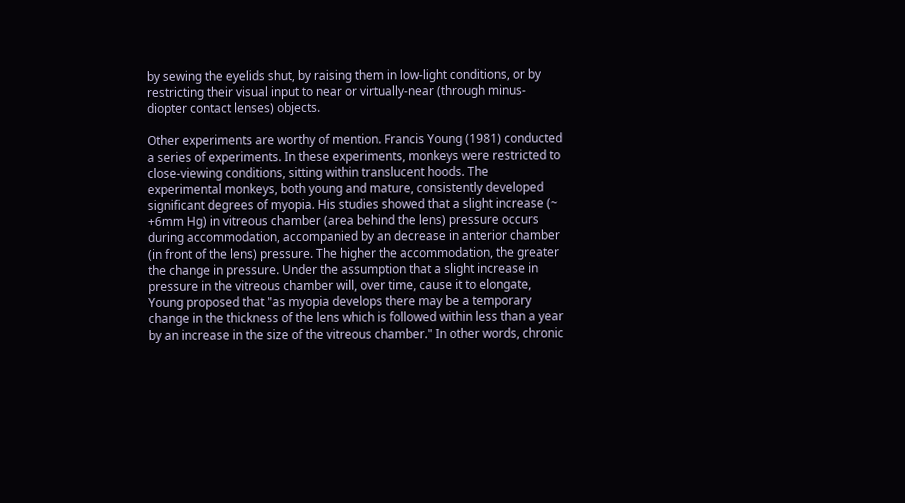by sewing the eyelids shut, by raising them in low-light conditions, or by restricting their visual input to near or virtually-near (through minus-diopter contact lenses) objects.

Other experiments are worthy of mention. Francis Young (1981) conducted a series of experiments. In these experiments, monkeys were restricted to close-viewing conditions, sitting within translucent hoods. The experimental monkeys, both young and mature, consistently developed significant degrees of myopia. His studies showed that a slight increase (~ +6mm Hg) in vitreous chamber (area behind the lens) pressure occurs during accommodation, accompanied by an decrease in anterior chamber (in front of the lens) pressure. The higher the accommodation, the greater the change in pressure. Under the assumption that a slight increase in pressure in the vitreous chamber will, over time, cause it to elongate, Young proposed that "as myopia develops there may be a temporary change in the thickness of the lens which is followed within less than a year by an increase in the size of the vitreous chamber." In other words, chronic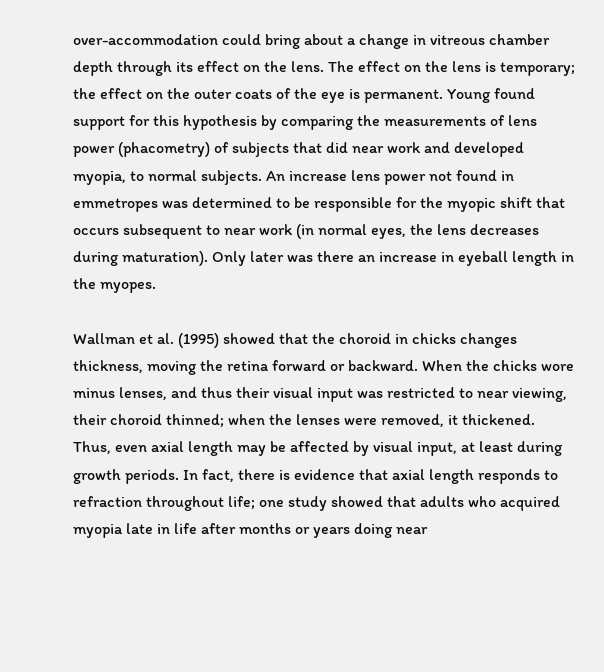over-accommodation could bring about a change in vitreous chamber depth through its effect on the lens. The effect on the lens is temporary; the effect on the outer coats of the eye is permanent. Young found support for this hypothesis by comparing the measurements of lens power (phacometry) of subjects that did near work and developed myopia, to normal subjects. An increase lens power not found in emmetropes was determined to be responsible for the myopic shift that occurs subsequent to near work (in normal eyes, the lens decreases during maturation). Only later was there an increase in eyeball length in the myopes.

Wallman et al. (1995) showed that the choroid in chicks changes thickness, moving the retina forward or backward. When the chicks wore minus lenses, and thus their visual input was restricted to near viewing, their choroid thinned; when the lenses were removed, it thickened. Thus, even axial length may be affected by visual input, at least during growth periods. In fact, there is evidence that axial length responds to refraction throughout life; one study showed that adults who acquired myopia late in life after months or years doing near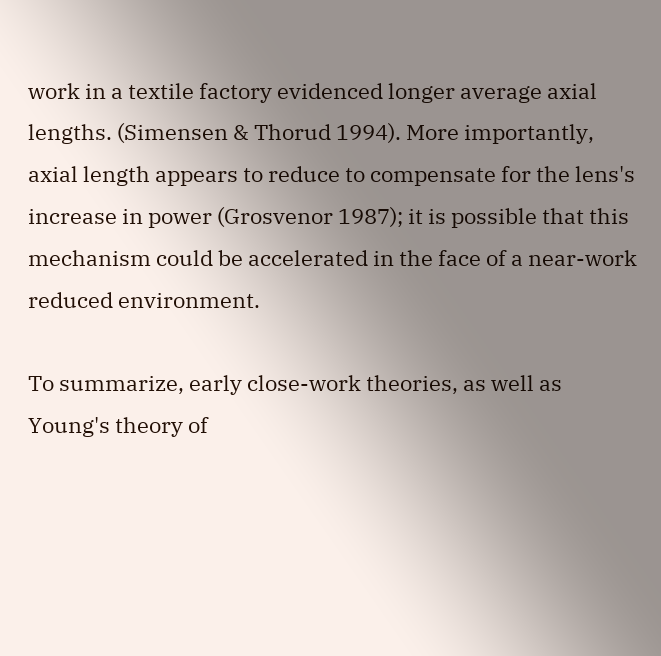work in a textile factory evidenced longer average axial lengths. (Simensen & Thorud 1994). More importantly, axial length appears to reduce to compensate for the lens's increase in power (Grosvenor 1987); it is possible that this mechanism could be accelerated in the face of a near-work reduced environment.

To summarize, early close-work theories, as well as Young's theory of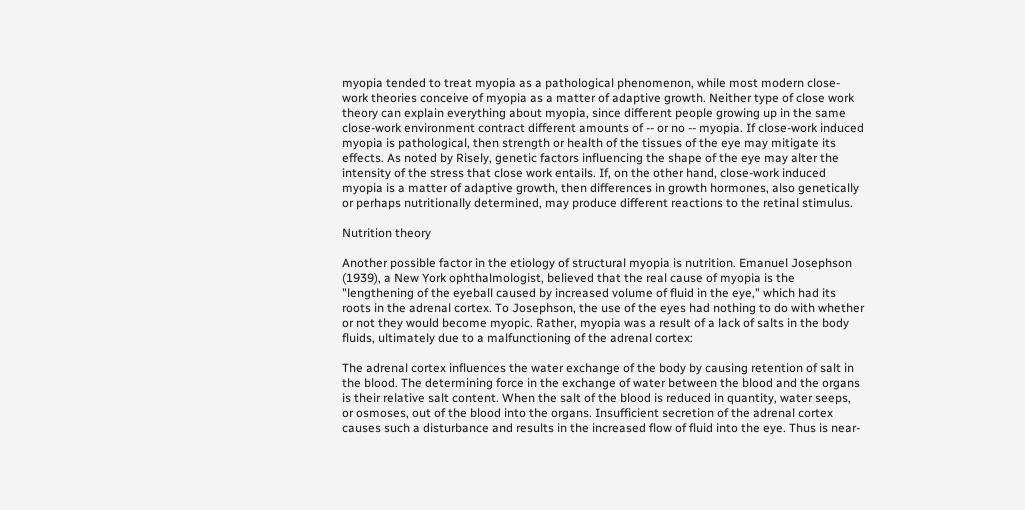myopia tended to treat myopia as a pathological phenomenon, while most modern close-work theories conceive of myopia as a matter of adaptive growth. Neither type of close work theory can explain everything about myopia, since different people growing up in the same close-work environment contract different amounts of -- or no -- myopia. If close-work induced myopia is pathological, then strength or health of the tissues of the eye may mitigate its effects. As noted by Risely, genetic factors influencing the shape of the eye may alter the intensity of the stress that close work entails. If, on the other hand, close-work induced myopia is a matter of adaptive growth, then differences in growth hormones, also genetically or perhaps nutritionally determined, may produce different reactions to the retinal stimulus.

Nutrition theory

Another possible factor in the etiology of structural myopia is nutrition. Emanuel Josephson (1939), a New York ophthalmologist, believed that the real cause of myopia is the "lengthening of the eyeball caused by increased volume of fluid in the eye," which had its roots in the adrenal cortex. To Josephson, the use of the eyes had nothing to do with whether or not they would become myopic. Rather, myopia was a result of a lack of salts in the body fluids, ultimately due to a malfunctioning of the adrenal cortex:

The adrenal cortex influences the water exchange of the body by causing retention of salt in the blood. The determining force in the exchange of water between the blood and the organs is their relative salt content. When the salt of the blood is reduced in quantity, water seeps, or osmoses, out of the blood into the organs. Insufficient secretion of the adrenal cortex causes such a disturbance and results in the increased flow of fluid into the eye. Thus is near-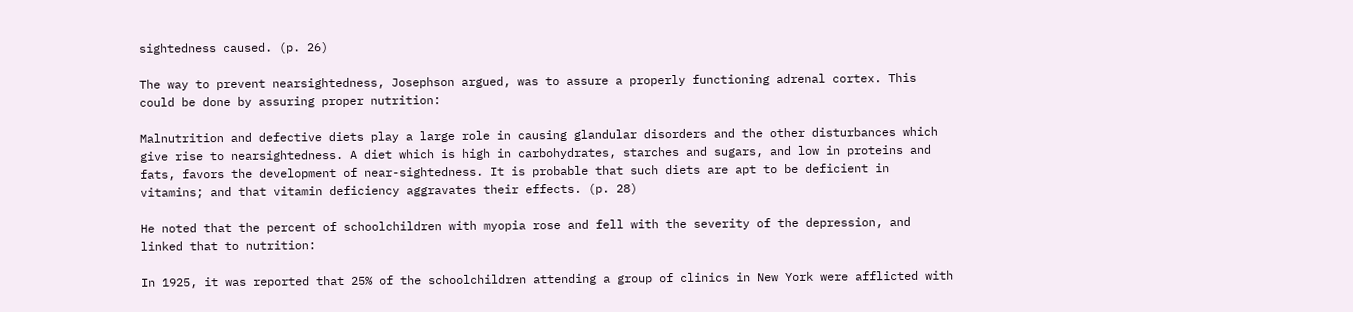sightedness caused. (p. 26)

The way to prevent nearsightedness, Josephson argued, was to assure a properly functioning adrenal cortex. This could be done by assuring proper nutrition:

Malnutrition and defective diets play a large role in causing glandular disorders and the other disturbances which give rise to nearsightedness. A diet which is high in carbohydrates, starches and sugars, and low in proteins and fats, favors the development of near-sightedness. It is probable that such diets are apt to be deficient in vitamins; and that vitamin deficiency aggravates their effects. (p. 28)

He noted that the percent of schoolchildren with myopia rose and fell with the severity of the depression, and linked that to nutrition:

In 1925, it was reported that 25% of the schoolchildren attending a group of clinics in New York were afflicted with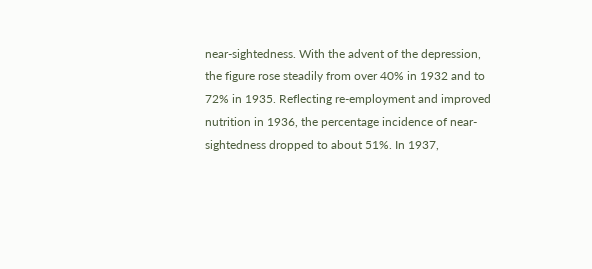near-sightedness. With the advent of the depression, the figure rose steadily from over 40% in 1932 and to 72% in 1935. Reflecting re-employment and improved nutrition in 1936, the percentage incidence of near-sightedness dropped to about 51%. In 1937,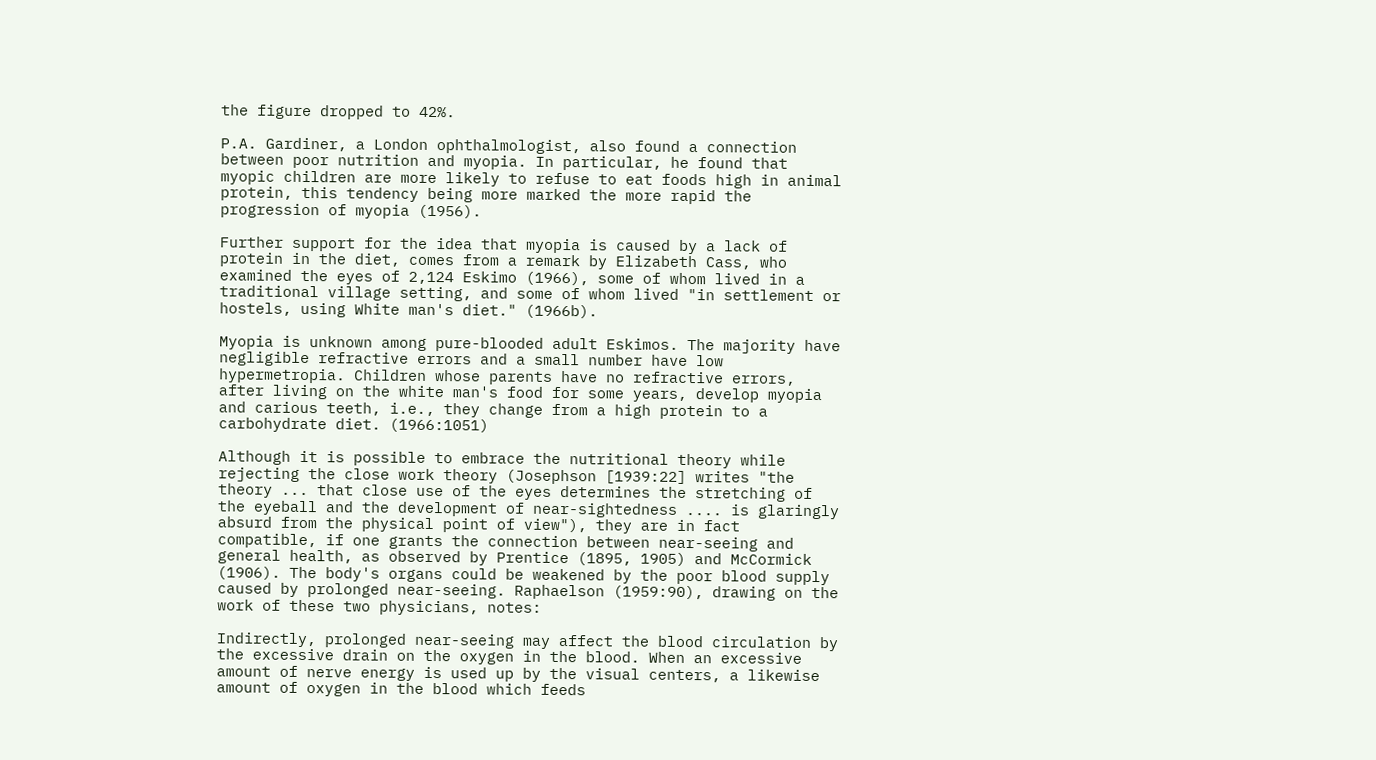the figure dropped to 42%.

P.A. Gardiner, a London ophthalmologist, also found a connection between poor nutrition and myopia. In particular, he found that myopic children are more likely to refuse to eat foods high in animal protein, this tendency being more marked the more rapid the progression of myopia (1956).

Further support for the idea that myopia is caused by a lack of protein in the diet, comes from a remark by Elizabeth Cass, who examined the eyes of 2,124 Eskimo (1966), some of whom lived in a traditional village setting, and some of whom lived "in settlement or hostels, using White man's diet." (1966b).

Myopia is unknown among pure-blooded adult Eskimos. The majority have negligible refractive errors and a small number have low hypermetropia. Children whose parents have no refractive errors, after living on the white man's food for some years, develop myopia and carious teeth, i.e., they change from a high protein to a carbohydrate diet. (1966:1051)

Although it is possible to embrace the nutritional theory while rejecting the close work theory (Josephson [1939:22] writes "the theory ... that close use of the eyes determines the stretching of the eyeball and the development of near-sightedness .... is glaringly absurd from the physical point of view"), they are in fact compatible, if one grants the connection between near-seeing and general health, as observed by Prentice (1895, 1905) and McCormick (1906). The body's organs could be weakened by the poor blood supply caused by prolonged near-seeing. Raphaelson (1959:90), drawing on the work of these two physicians, notes:

Indirectly, prolonged near-seeing may affect the blood circulation by the excessive drain on the oxygen in the blood. When an excessive amount of nerve energy is used up by the visual centers, a likewise amount of oxygen in the blood which feeds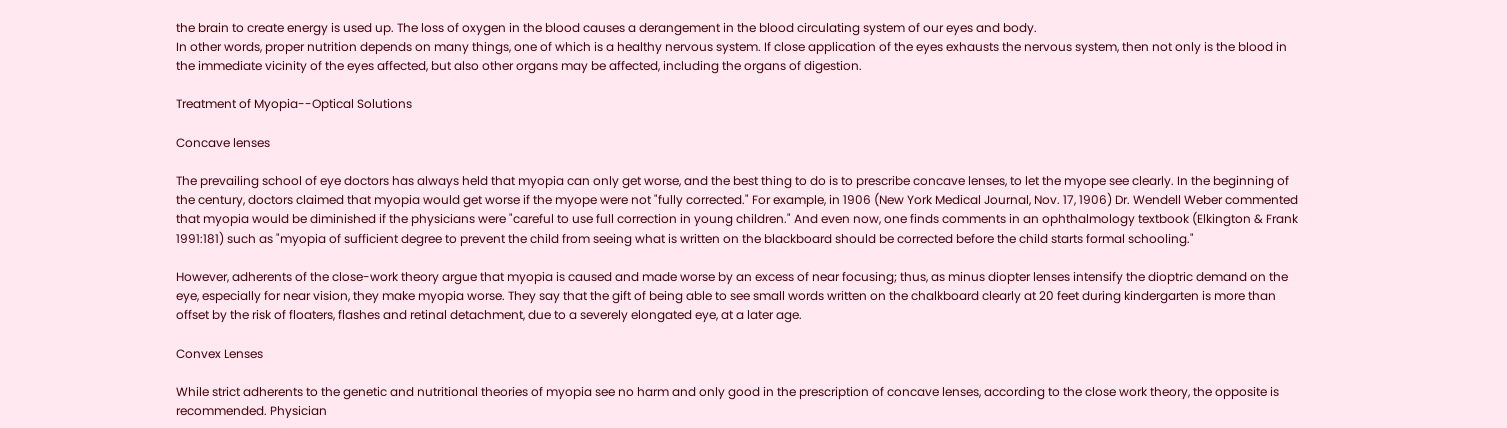the brain to create energy is used up. The loss of oxygen in the blood causes a derangement in the blood circulating system of our eyes and body.
In other words, proper nutrition depends on many things, one of which is a healthy nervous system. If close application of the eyes exhausts the nervous system, then not only is the blood in the immediate vicinity of the eyes affected, but also other organs may be affected, including the organs of digestion.

Treatment of Myopia--Optical Solutions

Concave lenses

The prevailing school of eye doctors has always held that myopia can only get worse, and the best thing to do is to prescribe concave lenses, to let the myope see clearly. In the beginning of the century, doctors claimed that myopia would get worse if the myope were not "fully corrected." For example, in 1906 (New York Medical Journal, Nov. 17, 1906) Dr. Wendell Weber commented that myopia would be diminished if the physicians were "careful to use full correction in young children." And even now, one finds comments in an ophthalmology textbook (Elkington & Frank 1991:181) such as "myopia of sufficient degree to prevent the child from seeing what is written on the blackboard should be corrected before the child starts formal schooling."

However, adherents of the close-work theory argue that myopia is caused and made worse by an excess of near focusing; thus, as minus diopter lenses intensify the dioptric demand on the eye, especially for near vision, they make myopia worse. They say that the gift of being able to see small words written on the chalkboard clearly at 20 feet during kindergarten is more than offset by the risk of floaters, flashes and retinal detachment, due to a severely elongated eye, at a later age.

Convex Lenses

While strict adherents to the genetic and nutritional theories of myopia see no harm and only good in the prescription of concave lenses, according to the close work theory, the opposite is recommended. Physician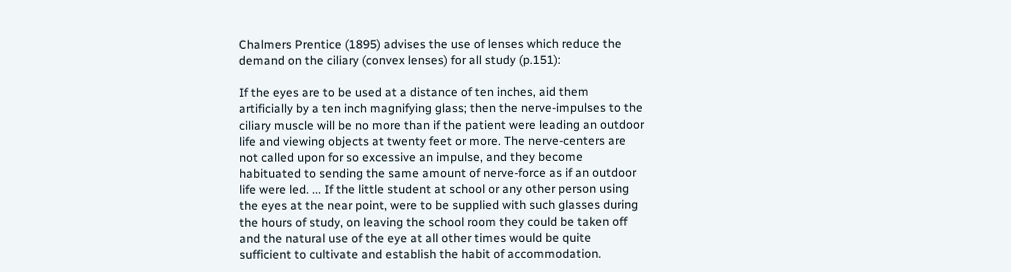Chalmers Prentice (1895) advises the use of lenses which reduce the demand on the ciliary (convex lenses) for all study (p.151):

If the eyes are to be used at a distance of ten inches, aid them artificially by a ten inch magnifying glass; then the nerve-impulses to the ciliary muscle will be no more than if the patient were leading an outdoor life and viewing objects at twenty feet or more. The nerve-centers are not called upon for so excessive an impulse, and they become habituated to sending the same amount of nerve-force as if an outdoor life were led. ... If the little student at school or any other person using the eyes at the near point, were to be supplied with such glasses during the hours of study, on leaving the school room they could be taken off and the natural use of the eye at all other times would be quite sufficient to cultivate and establish the habit of accommodation.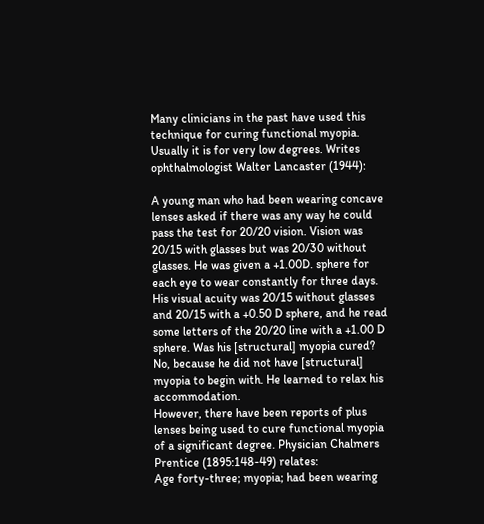Many clinicians in the past have used this technique for curing functional myopia. Usually it is for very low degrees. Writes ophthalmologist Walter Lancaster (1944):

A young man who had been wearing concave lenses asked if there was any way he could pass the test for 20/20 vision. Vision was 20/15 with glasses but was 20/30 without glasses. He was given a +1.00D. sphere for each eye to wear constantly for three days. His visual acuity was 20/15 without glasses and 20/15 with a +0.50 D sphere, and he read some letters of the 20/20 line with a +1.00 D sphere. Was his [structural] myopia cured? No, because he did not have [structural] myopia to begin with. He learned to relax his accommodation.
However, there have been reports of plus lenses being used to cure functional myopia of a significant degree. Physician Chalmers Prentice (1895:148-49) relates:
Age forty-three; myopia; had been wearing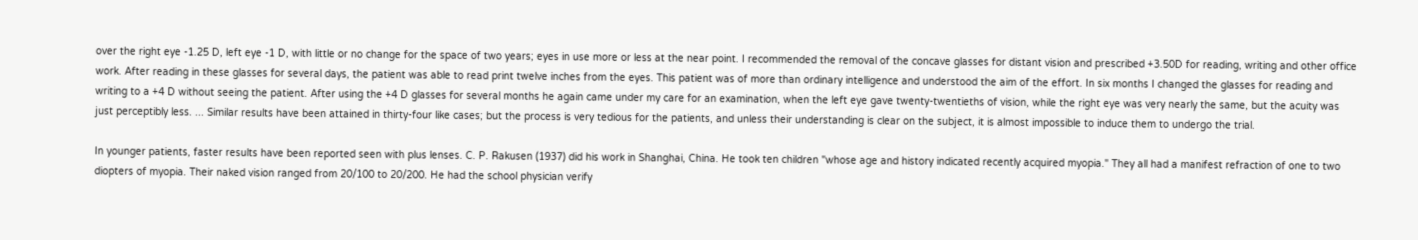over the right eye -1.25 D, left eye -1 D, with little or no change for the space of two years; eyes in use more or less at the near point. I recommended the removal of the concave glasses for distant vision and prescribed +3.50D for reading, writing and other office work. After reading in these glasses for several days, the patient was able to read print twelve inches from the eyes. This patient was of more than ordinary intelligence and understood the aim of the effort. In six months I changed the glasses for reading and writing to a +4 D without seeing the patient. After using the +4 D glasses for several months he again came under my care for an examination, when the left eye gave twenty-twentieths of vision, while the right eye was very nearly the same, but the acuity was just perceptibly less. ... Similar results have been attained in thirty-four like cases; but the process is very tedious for the patients, and unless their understanding is clear on the subject, it is almost impossible to induce them to undergo the trial.

In younger patients, faster results have been reported seen with plus lenses. C. P. Rakusen (1937) did his work in Shanghai, China. He took ten children "whose age and history indicated recently acquired myopia." They all had a manifest refraction of one to two diopters of myopia. Their naked vision ranged from 20/100 to 20/200. He had the school physician verify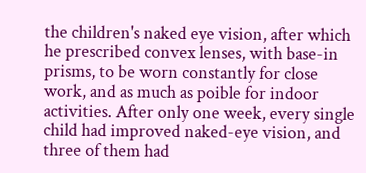the children's naked eye vision, after which he prescribed convex lenses, with base-in prisms, to be worn constantly for close work, and as much as poible for indoor activities. After only one week, every single child had improved naked-eye vision, and three of them had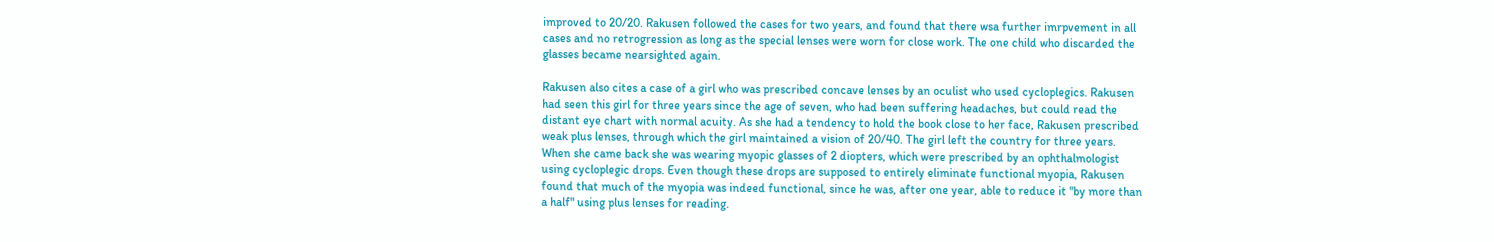improved to 20/20. Rakusen followed the cases for two years, and found that there wsa further imrpvement in all cases and no retrogression as long as the special lenses were worn for close work. The one child who discarded the glasses became nearsighted again.

Rakusen also cites a case of a girl who was prescribed concave lenses by an oculist who used cycloplegics. Rakusen had seen this girl for three years since the age of seven, who had been suffering headaches, but could read the distant eye chart with normal acuity. As she had a tendency to hold the book close to her face, Rakusen prescribed weak plus lenses, through which the girl maintained a vision of 20/40. The girl left the country for three years. When she came back she was wearing myopic glasses of 2 diopters, which were prescribed by an ophthalmologist using cycloplegic drops. Even though these drops are supposed to entirely eliminate functional myopia, Rakusen found that much of the myopia was indeed functional, since he was, after one year, able to reduce it "by more than a half" using plus lenses for reading.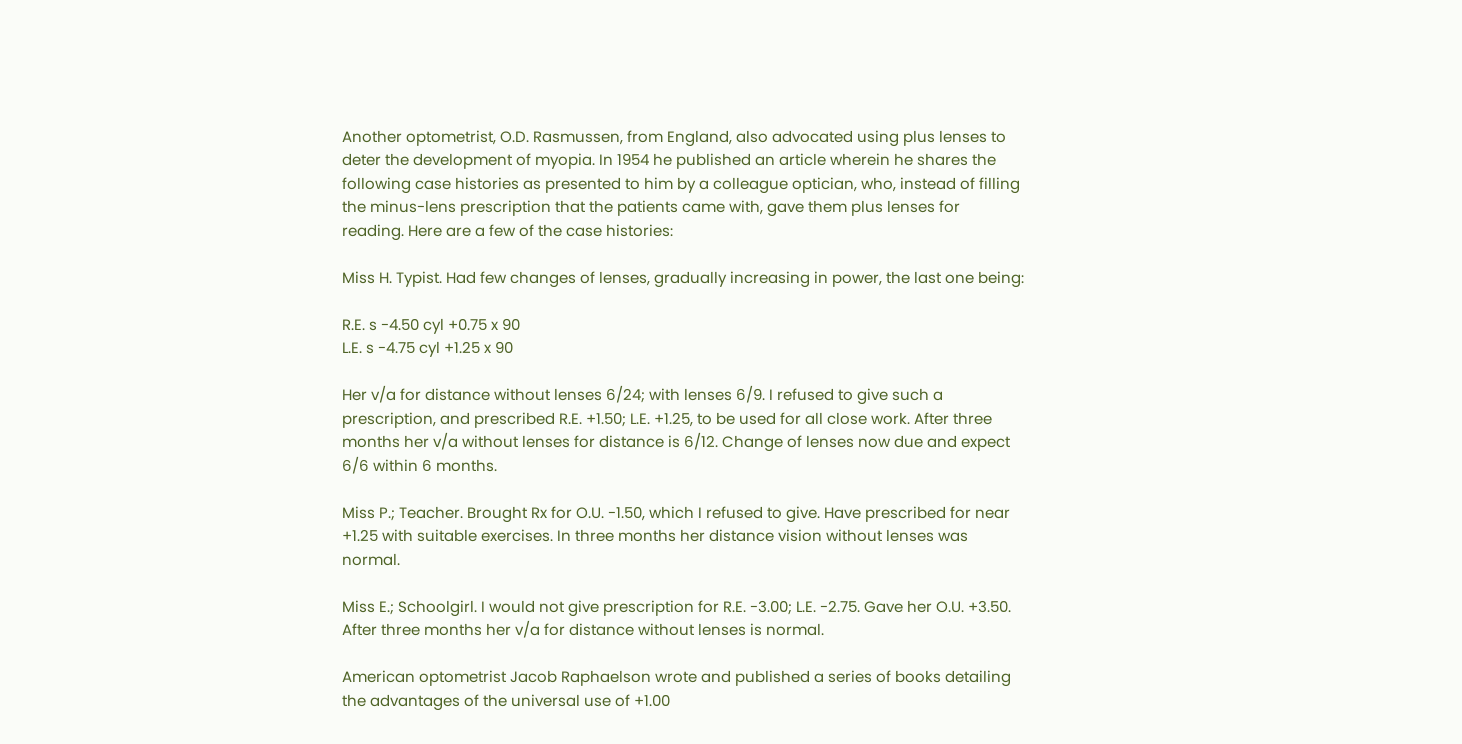Another optometrist, O.D. Rasmussen, from England, also advocated using plus lenses to deter the development of myopia. In 1954 he published an article wherein he shares the following case histories as presented to him by a colleague optician, who, instead of filling the minus-lens prescription that the patients came with, gave them plus lenses for reading. Here are a few of the case histories:

Miss H. Typist. Had few changes of lenses, gradually increasing in power, the last one being:

R.E. s -4.50 cyl +0.75 x 90
L.E. s -4.75 cyl +1.25 x 90

Her v/a for distance without lenses 6/24; with lenses 6/9. I refused to give such a prescription, and prescribed R.E. +1.50; L.E. +1.25, to be used for all close work. After three months her v/a without lenses for distance is 6/12. Change of lenses now due and expect 6/6 within 6 months.

Miss P.; Teacher. Brought Rx for O.U. -1.50, which I refused to give. Have prescribed for near +1.25 with suitable exercises. In three months her distance vision without lenses was normal.

Miss E.; Schoolgirl. I would not give prescription for R.E. -3.00; L.E. -2.75. Gave her O.U. +3.50. After three months her v/a for distance without lenses is normal.

American optometrist Jacob Raphaelson wrote and published a series of books detailing the advantages of the universal use of +1.00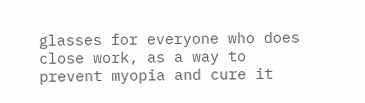glasses for everyone who does close work, as a way to prevent myopia and cure it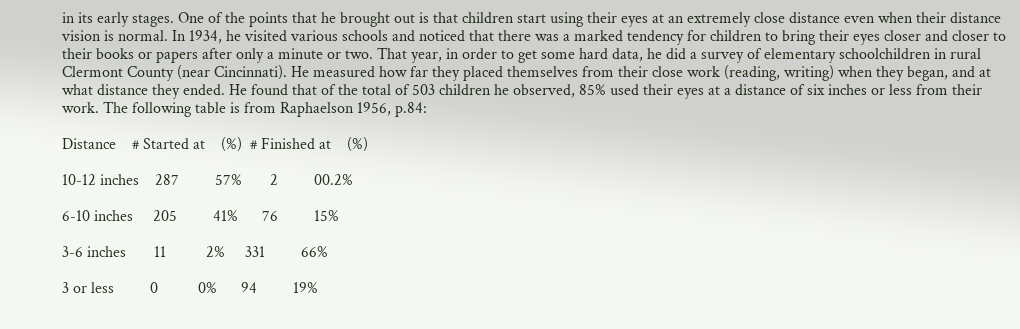in its early stages. One of the points that he brought out is that children start using their eyes at an extremely close distance even when their distance vision is normal. In 1934, he visited various schools and noticed that there was a marked tendency for children to bring their eyes closer and closer to their books or papers after only a minute or two. That year, in order to get some hard data, he did a survey of elementary schoolchildren in rural Clermont County (near Cincinnati). He measured how far they placed themselves from their close work (reading, writing) when they began, and at what distance they ended. He found that of the total of 503 children he observed, 85% used their eyes at a distance of six inches or less from their work. The following table is from Raphaelson 1956, p.84:

Distance    # Started at    (%)  # Finished at    (%)

10-12 inches    287         57%       2         00.2%

6-10 inches     205         41%      76         15%

3-6 inches       11          2%     331         66%

3 or less         0          0%      94         19%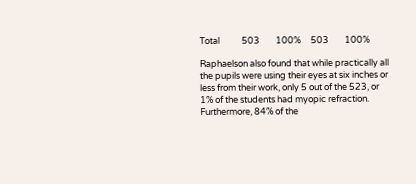Total           503        100%     503        100%

Raphaelson also found that while practically all the pupils were using their eyes at six inches or less from their work, only 5 out of the 523, or 1% of the students had myopic refraction. Furthermore, 84% of the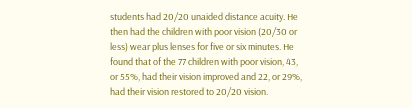students had 20/20 unaided distance acuity. He then had the children with poor vision (20/30 or less) wear plus lenses for five or six minutes. He found that of the 77 children with poor vision, 43, or 55%, had their vision improved and 22, or 29%, had their vision restored to 20/20 vision.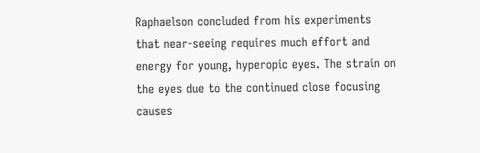Raphaelson concluded from his experiments that near-seeing requires much effort and energy for young, hyperopic eyes. The strain on the eyes due to the continued close focusing causes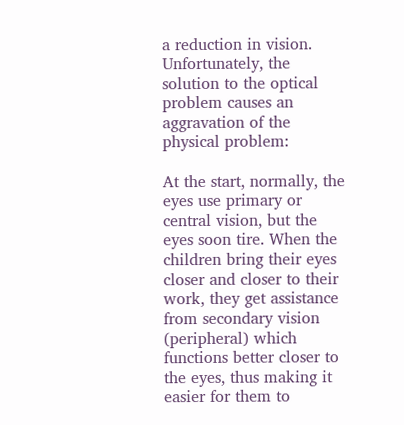a reduction in vision. Unfortunately, the solution to the optical problem causes an aggravation of the physical problem:

At the start, normally, the eyes use primary or central vision, but the eyes soon tire. When the children bring their eyes closer and closer to their work, they get assistance from secondary vision (peripheral) which functions better closer to the eyes, thus making it easier for them to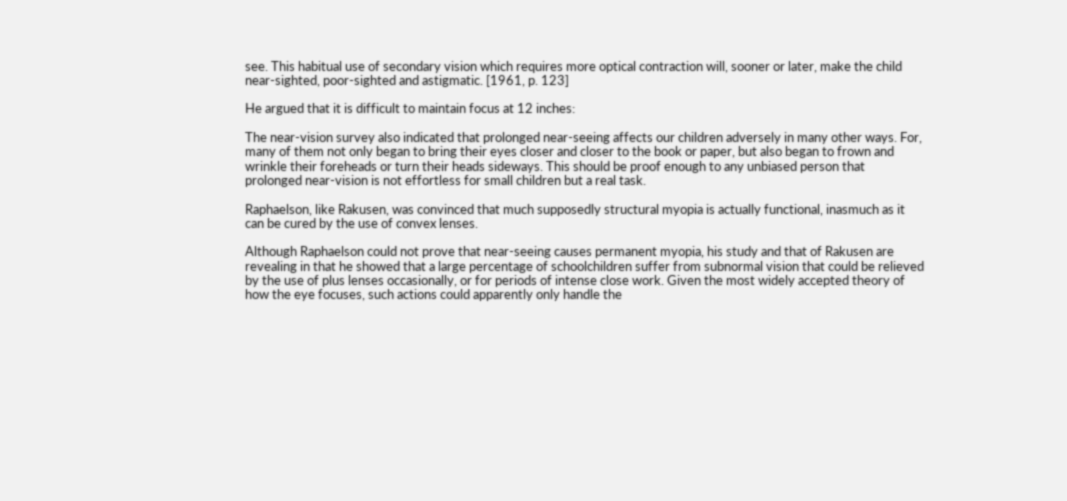see. This habitual use of secondary vision which requires more optical contraction will, sooner or later, make the child near-sighted, poor-sighted and astigmatic. [1961, p. 123]

He argued that it is difficult to maintain focus at 12 inches:

The near-vision survey also indicated that prolonged near-seeing affects our children adversely in many other ways. For, many of them not only began to bring their eyes closer and closer to the book or paper, but also began to frown and wrinkle their foreheads or turn their heads sideways. This should be proof enough to any unbiased person that prolonged near-vision is not effortless for small children but a real task.

Raphaelson, like Rakusen, was convinced that much supposedly structural myopia is actually functional, inasmuch as it can be cured by the use of convex lenses.

Although Raphaelson could not prove that near-seeing causes permanent myopia, his study and that of Rakusen are revealing in that he showed that a large percentage of schoolchildren suffer from subnormal vision that could be relieved by the use of plus lenses occasionally, or for periods of intense close work. Given the most widely accepted theory of how the eye focuses, such actions could apparently only handle the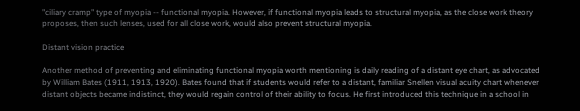"ciliary cramp" type of myopia -- functional myopia. However, if functional myopia leads to structural myopia, as the close work theory proposes, then such lenses, used for all close work, would also prevent structural myopia.

Distant vision practice

Another method of preventing and eliminating functional myopia worth mentioning is daily reading of a distant eye chart, as advocated by William Bates (1911, 1913, 1920). Bates found that if students would refer to a distant, familiar Snellen visual acuity chart whenever distant objects became indistinct, they would regain control of their ability to focus. He first introduced this technique in a school in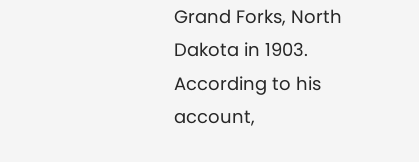Grand Forks, North Dakota in 1903. According to his account,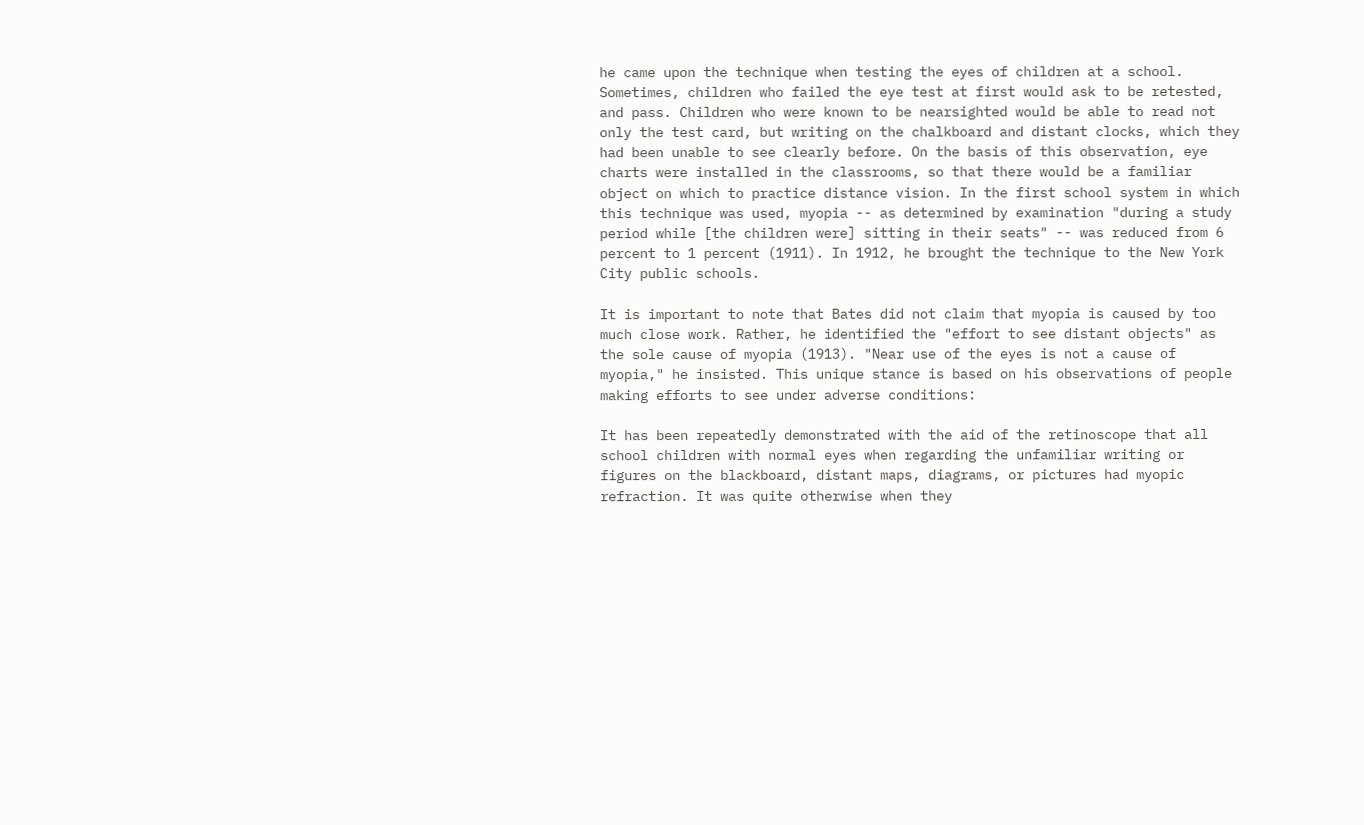he came upon the technique when testing the eyes of children at a school. Sometimes, children who failed the eye test at first would ask to be retested, and pass. Children who were known to be nearsighted would be able to read not only the test card, but writing on the chalkboard and distant clocks, which they had been unable to see clearly before. On the basis of this observation, eye charts were installed in the classrooms, so that there would be a familiar object on which to practice distance vision. In the first school system in which this technique was used, myopia -- as determined by examination "during a study period while [the children were] sitting in their seats" -- was reduced from 6 percent to 1 percent (1911). In 1912, he brought the technique to the New York City public schools.

It is important to note that Bates did not claim that myopia is caused by too much close work. Rather, he identified the "effort to see distant objects" as the sole cause of myopia (1913). "Near use of the eyes is not a cause of myopia," he insisted. This unique stance is based on his observations of people making efforts to see under adverse conditions:

It has been repeatedly demonstrated with the aid of the retinoscope that all school children with normal eyes when regarding the unfamiliar writing or figures on the blackboard, distant maps, diagrams, or pictures had myopic refraction. It was quite otherwise when they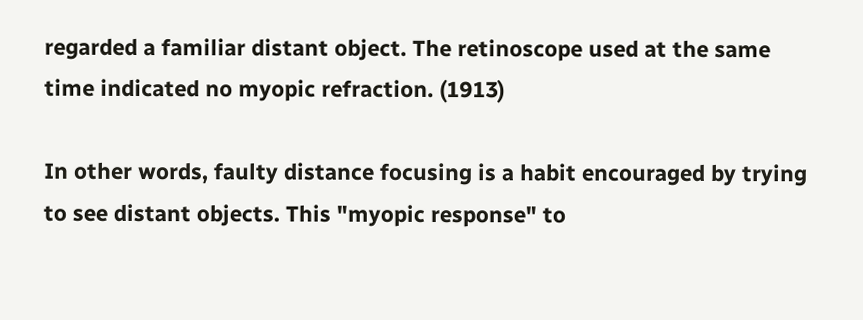regarded a familiar distant object. The retinoscope used at the same time indicated no myopic refraction. (1913)

In other words, faulty distance focusing is a habit encouraged by trying to see distant objects. This "myopic response" to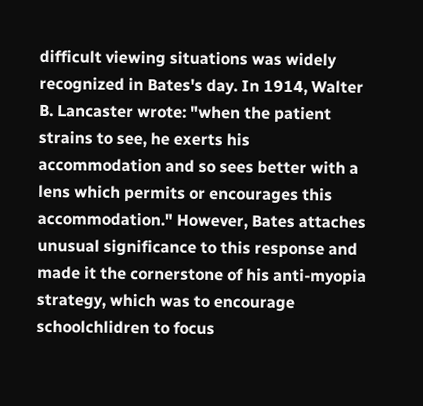difficult viewing situations was widely recognized in Bates's day. In 1914, Walter B. Lancaster wrote: "when the patient strains to see, he exerts his accommodation and so sees better with a lens which permits or encourages this accommodation." However, Bates attaches unusual significance to this response and made it the cornerstone of his anti-myopia strategy, which was to encourage schoolchlidren to focus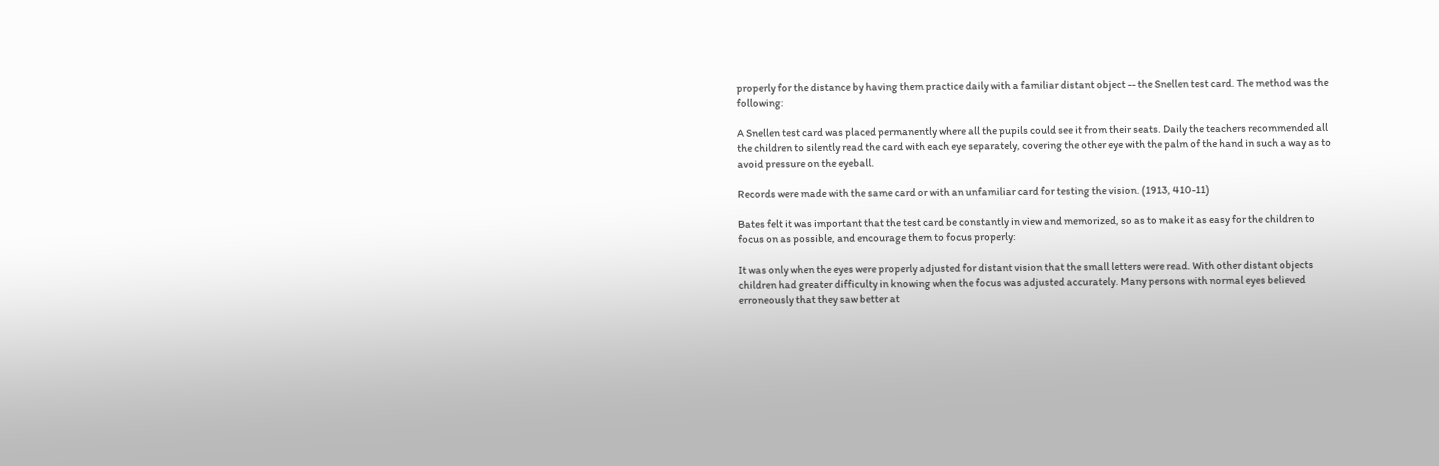properly for the distance by having them practice daily with a familiar distant object -- the Snellen test card. The method was the following:

A Snellen test card was placed permanently where all the pupils could see it from their seats. Daily the teachers recommended all the children to silently read the card with each eye separately, covering the other eye with the palm of the hand in such a way as to avoid pressure on the eyeball.

Records were made with the same card or with an unfamiliar card for testing the vision. (1913, 410-11)

Bates felt it was important that the test card be constantly in view and memorized, so as to make it as easy for the children to focus on as possible, and encourage them to focus properly:

It was only when the eyes were properly adjusted for distant vision that the small letters were read. With other distant objects children had greater difficulty in knowing when the focus was adjusted accurately. Many persons with normal eyes believed erroneously that they saw better at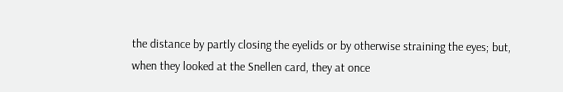the distance by partly closing the eyelids or by otherwise straining the eyes; but, when they looked at the Snellen card, they at once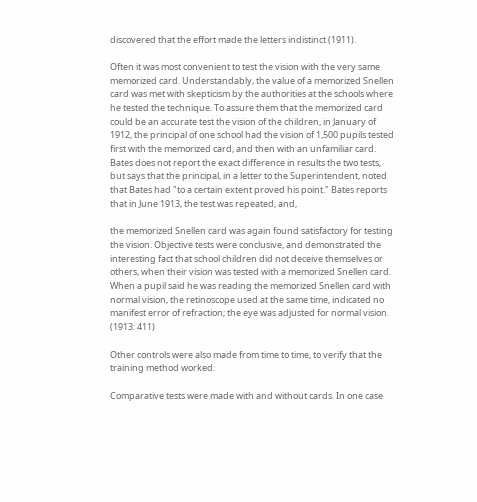discovered that the effort made the letters indistinct (1911).

Often it was most convenient to test the vision with the very same memorized card. Understandably, the value of a memorized Snellen card was met with skepticism by the authorities at the schools where he tested the technique. To assure them that the memorized card could be an accurate test the vision of the children, in January of 1912, the principal of one school had the vision of 1,500 pupils tested first with the memorized card, and then with an unfamiliar card. Bates does not report the exact difference in results the two tests, but says that the principal, in a letter to the Superintendent, noted that Bates had "to a certain extent proved his point." Bates reports that in June 1913, the test was repeated, and,

the memorized Snellen card was again found satisfactory for testing the vision. Objective tests were conclusive, and demonstrated the interesting fact that school children did not deceive themselves or others, when their vision was tested with a memorized Snellen card. When a pupil said he was reading the memorized Snellen card with normal vision, the retinoscope used at the same time, indicated no manifest error of refraction; the eye was adjusted for normal vision. (1913: 411)

Other controls were also made from time to time, to verify that the training method worked:

Comparative tests were made with and without cards. In one case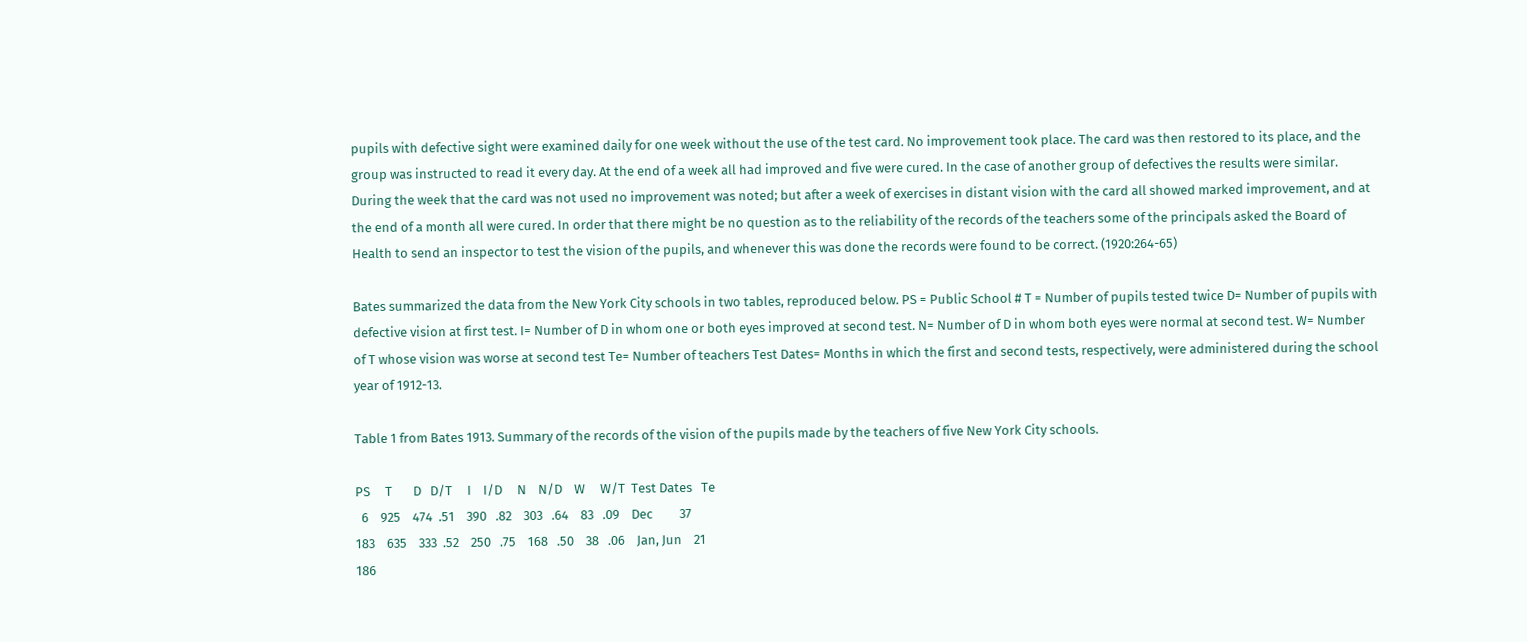pupils with defective sight were examined daily for one week without the use of the test card. No improvement took place. The card was then restored to its place, and the group was instructed to read it every day. At the end of a week all had improved and five were cured. In the case of another group of defectives the results were similar. During the week that the card was not used no improvement was noted; but after a week of exercises in distant vision with the card all showed marked improvement, and at the end of a month all were cured. In order that there might be no question as to the reliability of the records of the teachers some of the principals asked the Board of Health to send an inspector to test the vision of the pupils, and whenever this was done the records were found to be correct. (1920:264-65)

Bates summarized the data from the New York City schools in two tables, reproduced below. PS = Public School # T = Number of pupils tested twice D= Number of pupils with defective vision at first test. I= Number of D in whom one or both eyes improved at second test. N= Number of D in whom both eyes were normal at second test. W= Number of T whose vision was worse at second test Te= Number of teachers Test Dates= Months in which the first and second tests, respectively, were administered during the school year of 1912-13.

Table 1 from Bates 1913. Summary of the records of the vision of the pupils made by the teachers of five New York City schools.

PS     T       D   D/T     I    I/D     N    N/D    W     W/T  Test Dates   Te
  6    925    474  .51    390   .82    303   .64    83   .09    Dec         37
183    635    333  .52    250   .75    168   .50    38   .06    Jan, Jun    21
186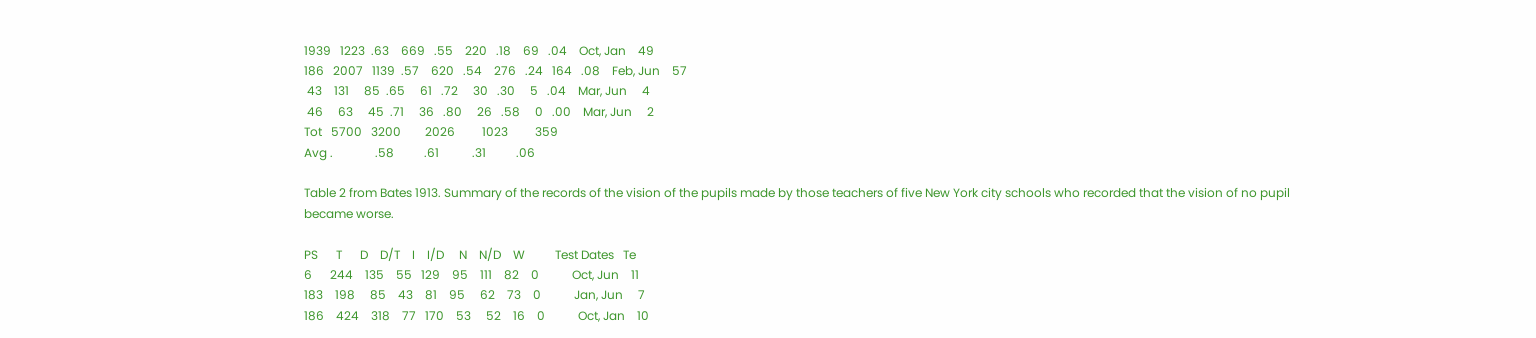1939   1223  .63    669   .55    220   .18    69   .04    Oct, Jan    49
186   2007   1139  .57    620   .54    276   .24   164   .08    Feb, Jun    57
 43    131     85  .65     61   .72     30   .30     5   .04    Mar, Jun     4
 46     63     45  .71     36   .80     26   .58     0   .00    Mar, Jun     2
Tot   5700   3200        2026         1023         359
Avg .              .58          .61           .31          .06

Table 2 from Bates 1913. Summary of the records of the vision of the pupils made by those teachers of five New York city schools who recorded that the vision of no pupil became worse.

PS      T      D    D/T    I    I/D     N    N/D    W          Test Dates   Te
6      244    135    55   129    95    111    82    0           Oct, Jun    11
183    198     85    43    81    95     62    73    0           Jan, Jun     7
186    424    318    77   170    53     52    16    0           Oct, Jan    10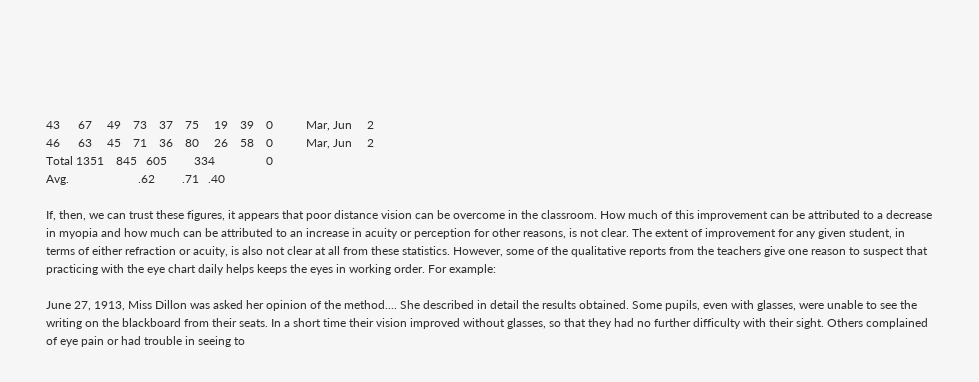43      67     49    73    37    75     19    39    0           Mar, Jun     2
46      63     45    71    36    80     26    58    0           Mar, Jun     2
Total 1351    845   605         334                 0
Avg.                       .62         .71   .40

If, then, we can trust these figures, it appears that poor distance vision can be overcome in the classroom. How much of this improvement can be attributed to a decrease in myopia and how much can be attributed to an increase in acuity or perception for other reasons, is not clear. The extent of improvement for any given student, in terms of either refraction or acuity, is also not clear at all from these statistics. However, some of the qualitative reports from the teachers give one reason to suspect that practicing with the eye chart daily helps keeps the eyes in working order. For example:

June 27, 1913, Miss Dillon was asked her opinion of the method.... She described in detail the results obtained. Some pupils, even with glasses, were unable to see the writing on the blackboard from their seats. In a short time their vision improved without glasses, so that they had no further difficulty with their sight. Others complained of eye pain or had trouble in seeing to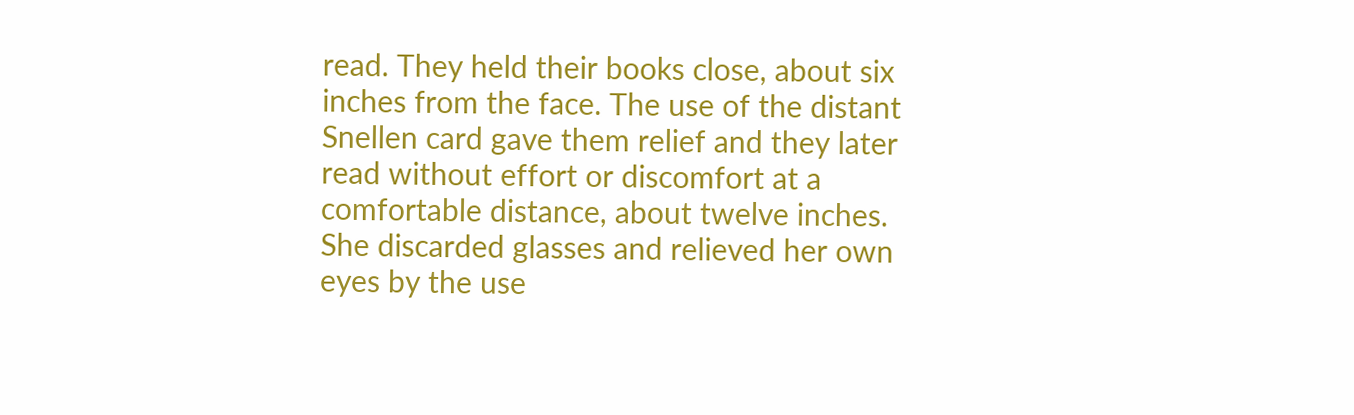read. They held their books close, about six inches from the face. The use of the distant Snellen card gave them relief and they later read without effort or discomfort at a comfortable distance, about twelve inches. She discarded glasses and relieved her own eyes by the use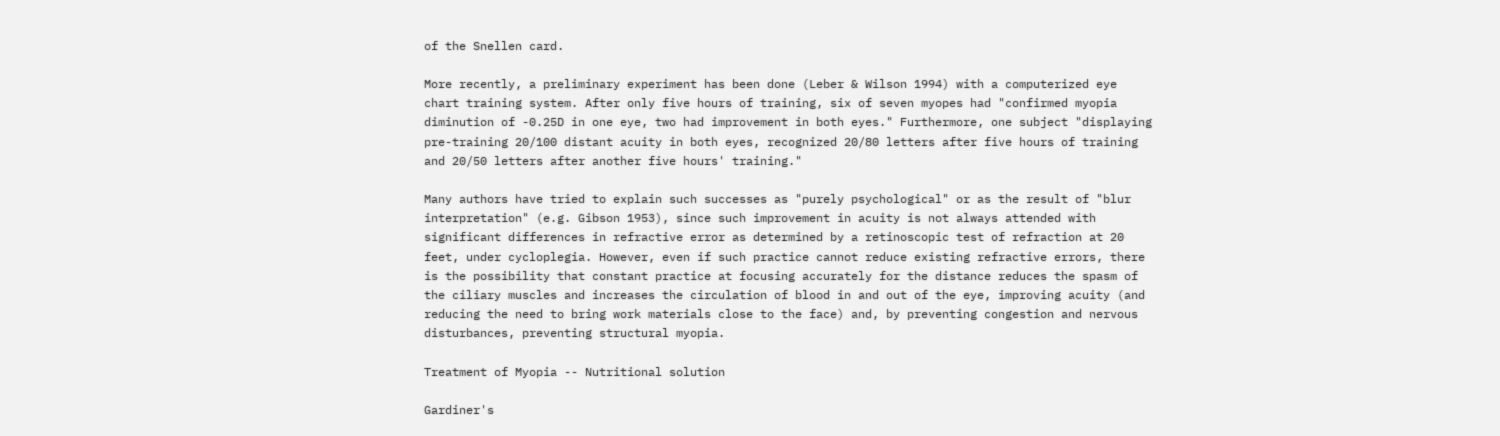of the Snellen card.

More recently, a preliminary experiment has been done (Leber & Wilson 1994) with a computerized eye chart training system. After only five hours of training, six of seven myopes had "confirmed myopia diminution of -0.25D in one eye, two had improvement in both eyes." Furthermore, one subject "displaying pre-training 20/100 distant acuity in both eyes, recognized 20/80 letters after five hours of training and 20/50 letters after another five hours' training."

Many authors have tried to explain such successes as "purely psychological" or as the result of "blur interpretation" (e.g. Gibson 1953), since such improvement in acuity is not always attended with significant differences in refractive error as determined by a retinoscopic test of refraction at 20 feet, under cycloplegia. However, even if such practice cannot reduce existing refractive errors, there is the possibility that constant practice at focusing accurately for the distance reduces the spasm of the ciliary muscles and increases the circulation of blood in and out of the eye, improving acuity (and reducing the need to bring work materials close to the face) and, by preventing congestion and nervous disturbances, preventing structural myopia.

Treatment of Myopia -- Nutritional solution

Gardiner's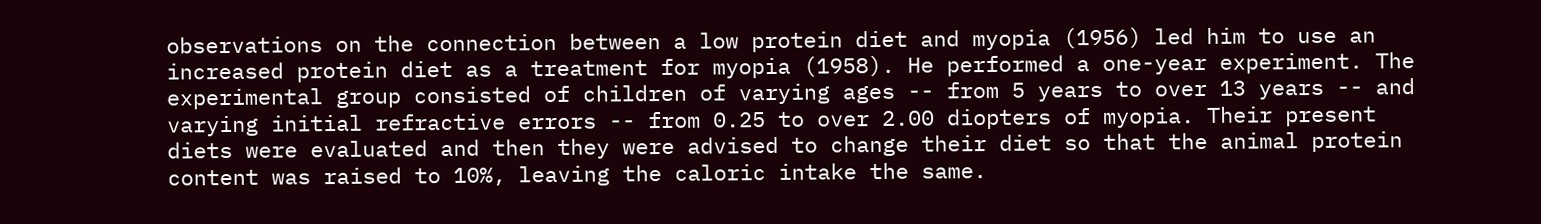observations on the connection between a low protein diet and myopia (1956) led him to use an increased protein diet as a treatment for myopia (1958). He performed a one-year experiment. The experimental group consisted of children of varying ages -- from 5 years to over 13 years -- and varying initial refractive errors -- from 0.25 to over 2.00 diopters of myopia. Their present diets were evaluated and then they were advised to change their diet so that the animal protein content was raised to 10%, leaving the caloric intake the same.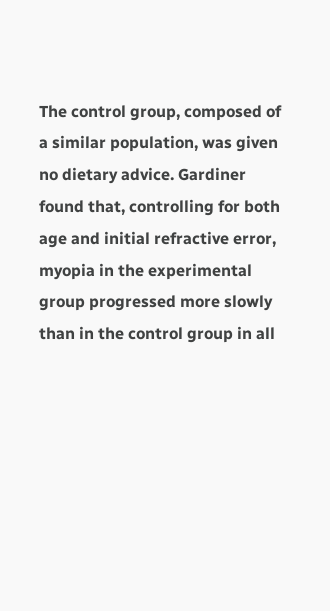The control group, composed of a similar population, was given no dietary advice. Gardiner found that, controlling for both age and initial refractive error, myopia in the experimental group progressed more slowly than in the control group in all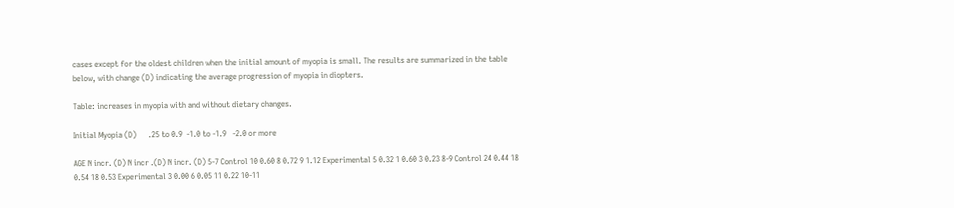cases except for the oldest children when the initial amount of myopia is small. The results are summarized in the table below, with change (D) indicating the average progression of myopia in diopters.

Table: increases in myopia with and without dietary changes.

Initial Myopia (D)      .25 to 0.9  -1.0 to -1.9   -2.0 or more

AGE N incr. (D) N incr .(D) N incr. (D) 5-7 Control 10 0.60 8 0.72 9 1.12 Experimental 5 0.32 1 0.60 3 0.23 8-9 Control 24 0.44 18 0.54 18 0.53 Experimental 3 0.00 6 0.05 11 0.22 10-11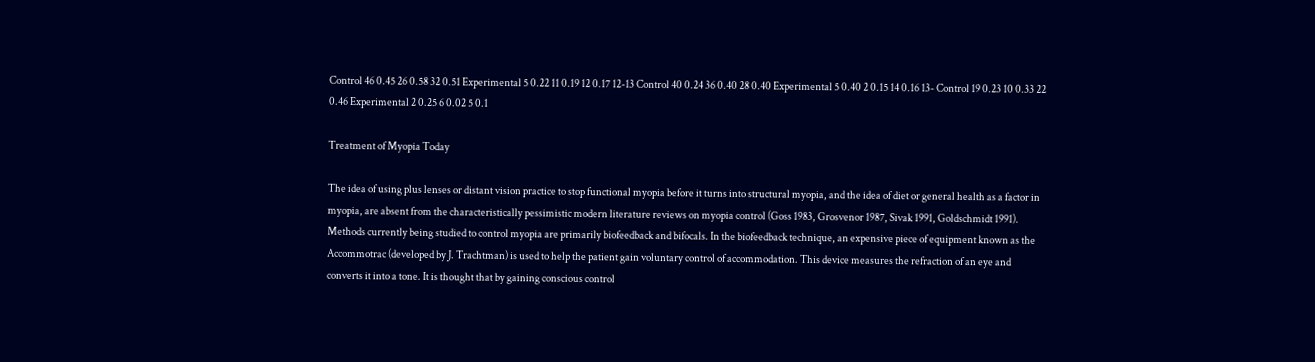Control 46 0.45 26 0.58 32 0.51 Experimental 5 0.22 11 0.19 12 0.17 12-13 Control 40 0.24 36 0.40 28 0.40 Experimental 5 0.40 2 0.15 14 0.16 13- Control 19 0.23 10 0.33 22 0.46 Experimental 2 0.25 6 0.02 5 0.1

Treatment of Myopia Today

The idea of using plus lenses or distant vision practice to stop functional myopia before it turns into structural myopia, and the idea of diet or general health as a factor in myopia, are absent from the characteristically pessimistic modern literature reviews on myopia control (Goss 1983, Grosvenor 1987, Sivak 1991, Goldschmidt 1991). Methods currently being studied to control myopia are primarily biofeedback and bifocals. In the biofeedback technique, an expensive piece of equipment known as the Accommotrac (developed by J. Trachtman) is used to help the patient gain voluntary control of accommodation. This device measures the refraction of an eye and converts it into a tone. It is thought that by gaining conscious control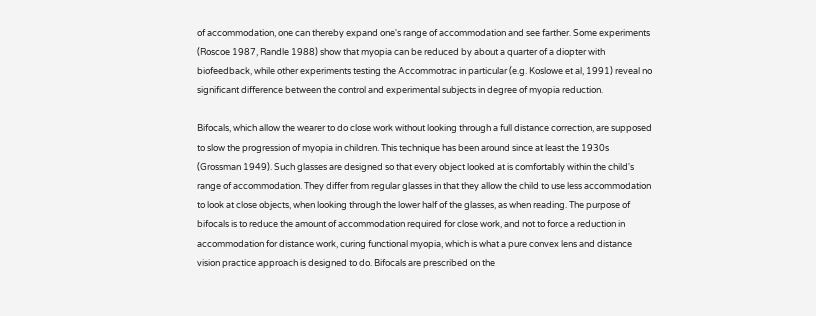of accommodation, one can thereby expand one's range of accommodation and see farther. Some experiments (Roscoe 1987, Randle 1988) show that myopia can be reduced by about a quarter of a diopter with biofeedback, while other experiments testing the Accommotrac in particular (e.g. Koslowe et al, 1991) reveal no significant difference between the control and experimental subjects in degree of myopia reduction.

Bifocals, which allow the wearer to do close work without looking through a full distance correction, are supposed to slow the progression of myopia in children. This technique has been around since at least the 1930s (Grossman 1949). Such glasses are designed so that every object looked at is comfortably within the child's range of accommodation. They differ from regular glasses in that they allow the child to use less accommodation to look at close objects, when looking through the lower half of the glasses, as when reading. The purpose of bifocals is to reduce the amount of accommodation required for close work, and not to force a reduction in accommodation for distance work, curing functional myopia, which is what a pure convex lens and distance vision practice approach is designed to do. Bifocals are prescribed on the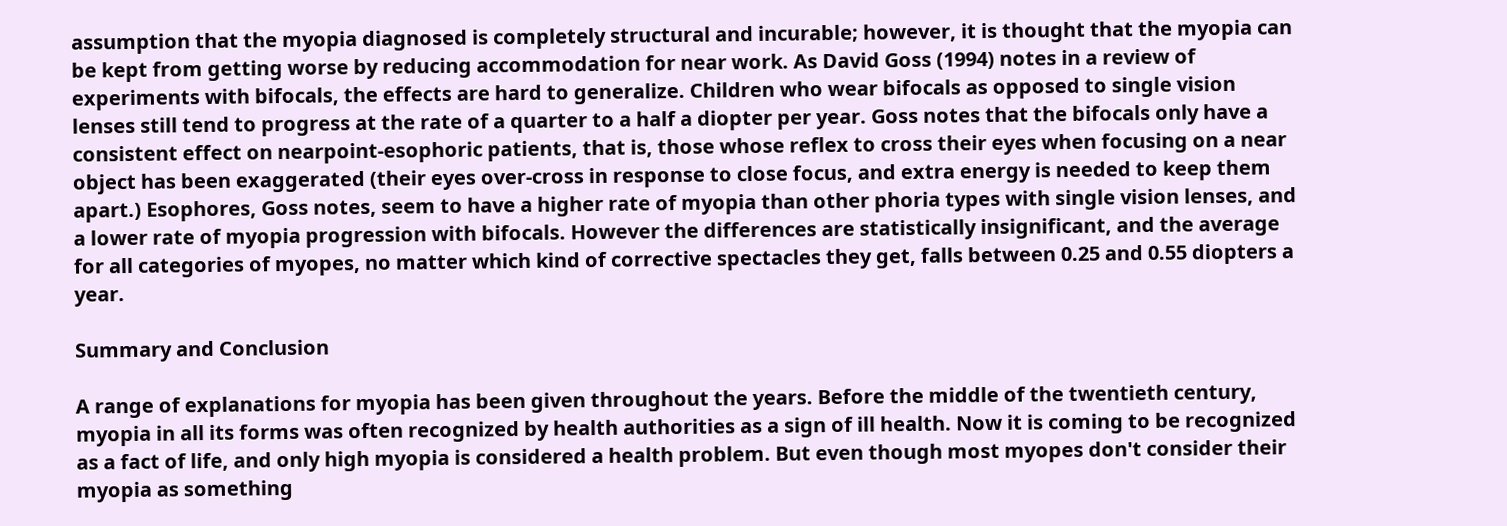assumption that the myopia diagnosed is completely structural and incurable; however, it is thought that the myopia can be kept from getting worse by reducing accommodation for near work. As David Goss (1994) notes in a review of experiments with bifocals, the effects are hard to generalize. Children who wear bifocals as opposed to single vision lenses still tend to progress at the rate of a quarter to a half a diopter per year. Goss notes that the bifocals only have a consistent effect on nearpoint-esophoric patients, that is, those whose reflex to cross their eyes when focusing on a near object has been exaggerated (their eyes over-cross in response to close focus, and extra energy is needed to keep them apart.) Esophores, Goss notes, seem to have a higher rate of myopia than other phoria types with single vision lenses, and a lower rate of myopia progression with bifocals. However the differences are statistically insignificant, and the average for all categories of myopes, no matter which kind of corrective spectacles they get, falls between 0.25 and 0.55 diopters a year.

Summary and Conclusion

A range of explanations for myopia has been given throughout the years. Before the middle of the twentieth century, myopia in all its forms was often recognized by health authorities as a sign of ill health. Now it is coming to be recognized as a fact of life, and only high myopia is considered a health problem. But even though most myopes don't consider their myopia as something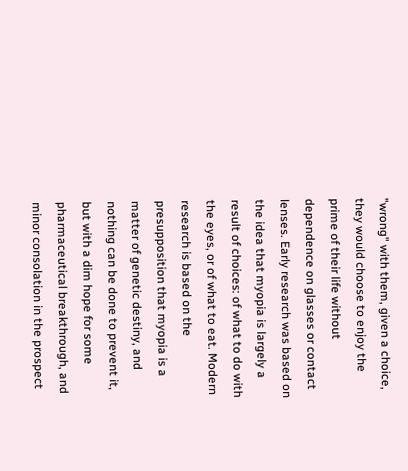"wrong" with them, given a choice, they would choose to enjoy the prime of their life without dependence on glasses or contact lenses. Early research was based on the idea that myopia is largely a result of choices: of what to do with the eyes, or of what to eat. Modern research is based on the presupposition that myopia is a matter of genetic destiny, and nothing can be done to prevent it, but with a dim hope for some pharmaceutical breakthrough, and minor consolation in the prospect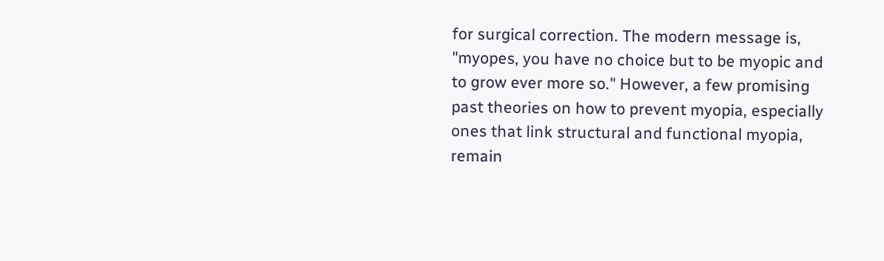for surgical correction. The modern message is, "myopes, you have no choice but to be myopic and to grow ever more so." However, a few promising past theories on how to prevent myopia, especially ones that link structural and functional myopia, remain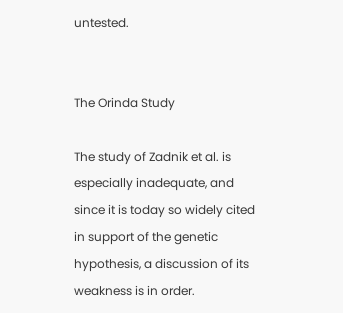untested.


The Orinda Study

The study of Zadnik et al. is especially inadequate, and since it is today so widely cited in support of the genetic hypothesis, a discussion of its weakness is in order.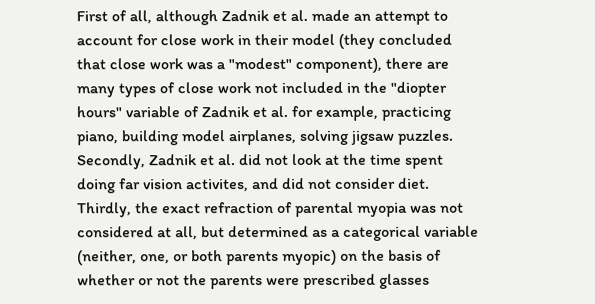First of all, although Zadnik et al. made an attempt to account for close work in their model (they concluded that close work was a "modest" component), there are many types of close work not included in the "diopter hours" variable of Zadnik et al. for example, practicing piano, building model airplanes, solving jigsaw puzzles. Secondly, Zadnik et al. did not look at the time spent doing far vision activites, and did not consider diet. Thirdly, the exact refraction of parental myopia was not considered at all, but determined as a categorical variable (neither, one, or both parents myopic) on the basis of whether or not the parents were prescribed glasses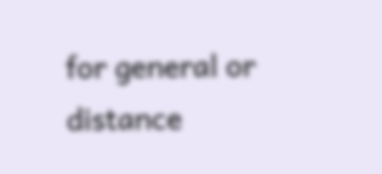for general or distance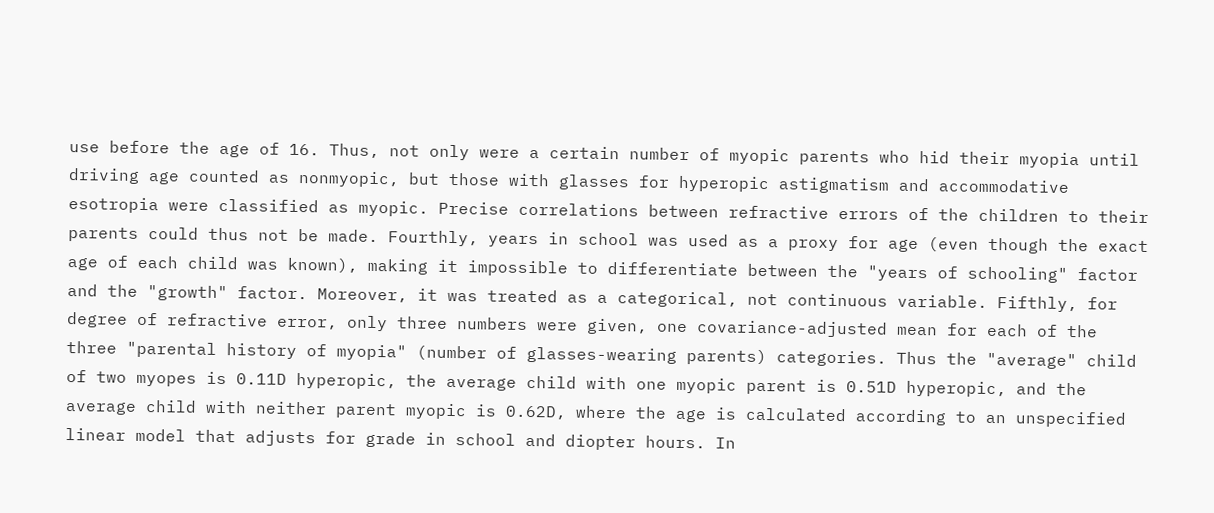use before the age of 16. Thus, not only were a certain number of myopic parents who hid their myopia until driving age counted as nonmyopic, but those with glasses for hyperopic astigmatism and accommodative esotropia were classified as myopic. Precise correlations between refractive errors of the children to their parents could thus not be made. Fourthly, years in school was used as a proxy for age (even though the exact age of each child was known), making it impossible to differentiate between the "years of schooling" factor and the "growth" factor. Moreover, it was treated as a categorical, not continuous variable. Fifthly, for degree of refractive error, only three numbers were given, one covariance-adjusted mean for each of the three "parental history of myopia" (number of glasses-wearing parents) categories. Thus the "average" child of two myopes is 0.11D hyperopic, the average child with one myopic parent is 0.51D hyperopic, and the average child with neither parent myopic is 0.62D, where the age is calculated according to an unspecified linear model that adjusts for grade in school and diopter hours. In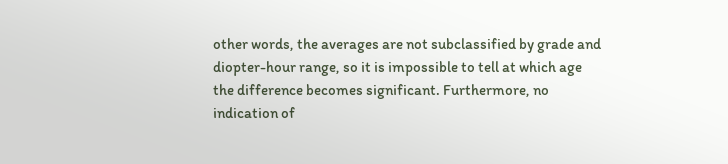other words, the averages are not subclassified by grade and diopter-hour range, so it is impossible to tell at which age the difference becomes significant. Furthermore, no indication of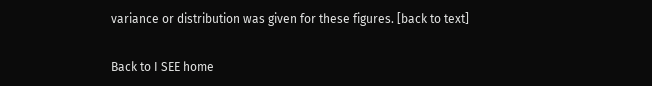variance or distribution was given for these figures. [back to text]


Back to I SEE home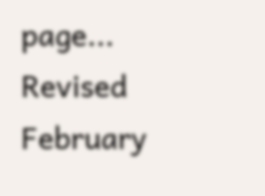page...
Revised February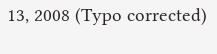13, 2008 (Typo corrected)